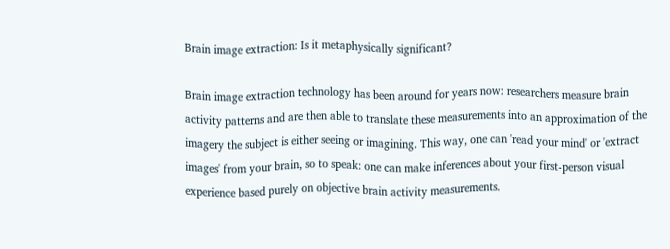Brain image extraction: Is it metaphysically significant?

Brain image extraction technology has been around for years now: researchers measure brain activity patterns and are then able to translate these measurements into an approximation of the imagery the subject is either seeing or imagining. This way, one can 'read your mind' or 'extract images' from your brain, so to speak: one can make inferences about your first-person visual experience based purely on objective brain activity measurements.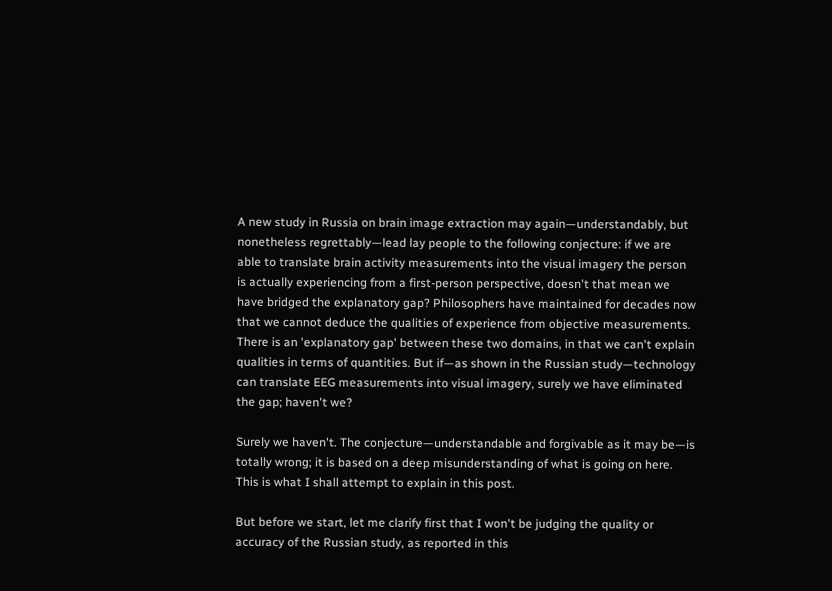A new study in Russia on brain image extraction may again—understandably, but nonetheless regrettably—lead lay people to the following conjecture: if we are able to translate brain activity measurements into the visual imagery the person is actually experiencing from a first-person perspective, doesn't that mean we have bridged the explanatory gap? Philosophers have maintained for decades now that we cannot deduce the qualities of experience from objective measurements. There is an 'explanatory gap' between these two domains, in that we can't explain qualities in terms of quantities. But if—as shown in the Russian study—technology can translate EEG measurements into visual imagery, surely we have eliminated the gap; haven't we?

Surely we haven't. The conjecture—understandable and forgivable as it may be—is totally wrong; it is based on a deep misunderstanding of what is going on here. This is what I shall attempt to explain in this post.

But before we start, let me clarify first that I won't be judging the quality or accuracy of the Russian study, as reported in this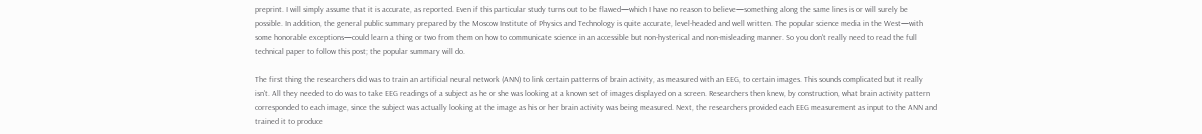preprint. I will simply assume that it is accurate, as reported. Even if this particular study turns out to be flawed—which I have no reason to believe—something along the same lines is or will surely be possible. In addition, the general public summary prepared by the Moscow Institute of Physics and Technology is quite accurate, level-headed and well written. The popular science media in the West—with some honorable exceptions—could learn a thing or two from them on how to communicate science in an accessible but non-hysterical and non-misleading manner. So you don't really need to read the full technical paper to follow this post; the popular summary will do.

The first thing the researchers did was to train an artificial neural network (ANN) to link certain patterns of brain activity, as measured with an EEG, to certain images. This sounds complicated but it really isn't. All they needed to do was to take EEG readings of a subject as he or she was looking at a known set of images displayed on a screen. Researchers then knew, by construction, what brain activity pattern corresponded to each image, since the subject was actually looking at the image as his or her brain activity was being measured. Next, the researchers provided each EEG measurement as input to the ANN and trained it to produce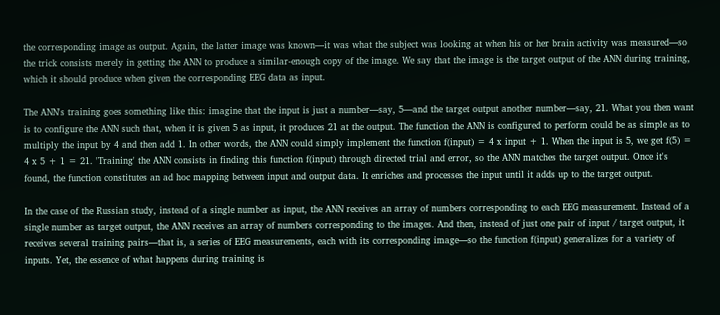the corresponding image as output. Again, the latter image was known—it was what the subject was looking at when his or her brain activity was measured—so the trick consists merely in getting the ANN to produce a similar-enough copy of the image. We say that the image is the target output of the ANN during training, which it should produce when given the corresponding EEG data as input.

The ANN's training goes something like this: imagine that the input is just a number—say, 5—and the target output another number—say, 21. What you then want is to configure the ANN such that, when it is given 5 as input, it produces 21 at the output. The function the ANN is configured to perform could be as simple as to multiply the input by 4 and then add 1. In other words, the ANN could simply implement the function f(input) = 4 x input + 1. When the input is 5, we get f(5) = 4 x 5 + 1 = 21. 'Training' the ANN consists in finding this function f(input) through directed trial and error, so the ANN matches the target output. Once it's found, the function constitutes an ad hoc mapping between input and output data. It enriches and processes the input until it adds up to the target output.

In the case of the Russian study, instead of a single number as input, the ANN receives an array of numbers corresponding to each EEG measurement. Instead of a single number as target output, the ANN receives an array of numbers corresponding to the images. And then, instead of just one pair of input / target output, it receives several training pairs—that is, a series of EEG measurements, each with its corresponding image—so the function f(input) generalizes for a variety of inputs. Yet, the essence of what happens during training is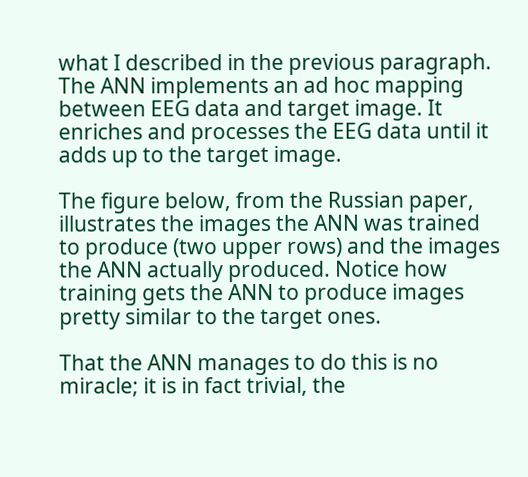what I described in the previous paragraph. The ANN implements an ad hoc mapping between EEG data and target image. It enriches and processes the EEG data until it adds up to the target image.

The figure below, from the Russian paper, illustrates the images the ANN was trained to produce (two upper rows) and the images the ANN actually produced. Notice how training gets the ANN to produce images pretty similar to the target ones.

That the ANN manages to do this is no miracle; it is in fact trivial, the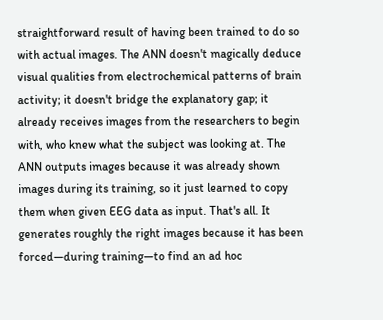straightforward result of having been trained to do so with actual images. The ANN doesn't magically deduce visual qualities from electrochemical patterns of brain activity; it doesn't bridge the explanatory gap; it already receives images from the researchers to begin with, who knew what the subject was looking at. The ANN outputs images because it was already shown images during its training, so it just learned to copy them when given EEG data as input. That's all. It generates roughly the right images because it has been forced—during training—to find an ad hoc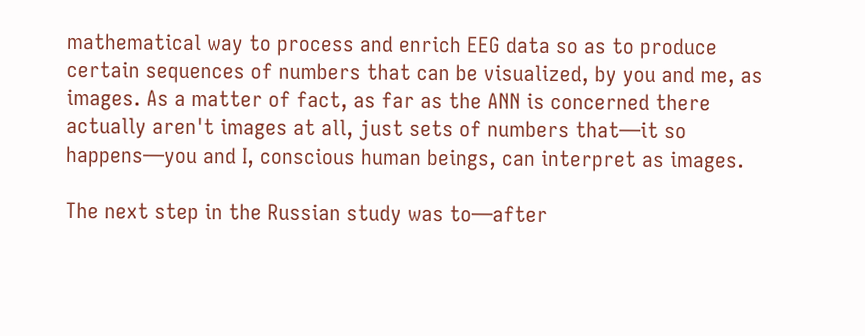mathematical way to process and enrich EEG data so as to produce certain sequences of numbers that can be visualized, by you and me, as images. As a matter of fact, as far as the ANN is concerned there actually aren't images at all, just sets of numbers that—it so happens—you and I, conscious human beings, can interpret as images.

The next step in the Russian study was to—after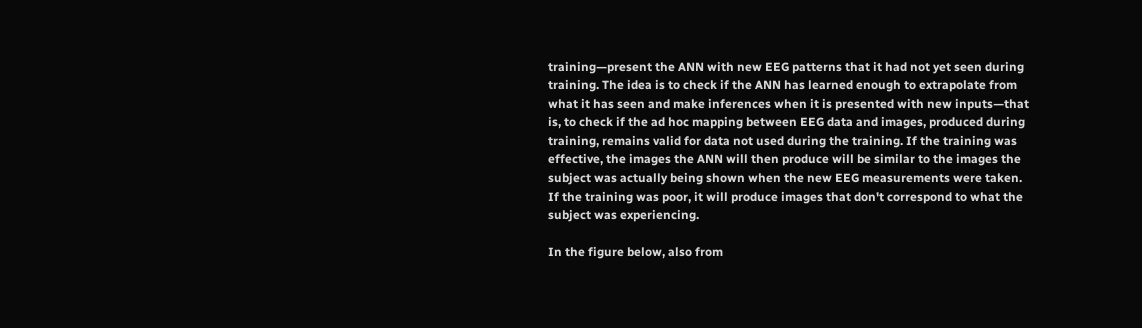training—present the ANN with new EEG patterns that it had not yet seen during training. The idea is to check if the ANN has learned enough to extrapolate from what it has seen and make inferences when it is presented with new inputs—that is, to check if the ad hoc mapping between EEG data and images, produced during training, remains valid for data not used during the training. If the training was effective, the images the ANN will then produce will be similar to the images the subject was actually being shown when the new EEG measurements were taken. If the training was poor, it will produce images that don't correspond to what the subject was experiencing.

In the figure below, also from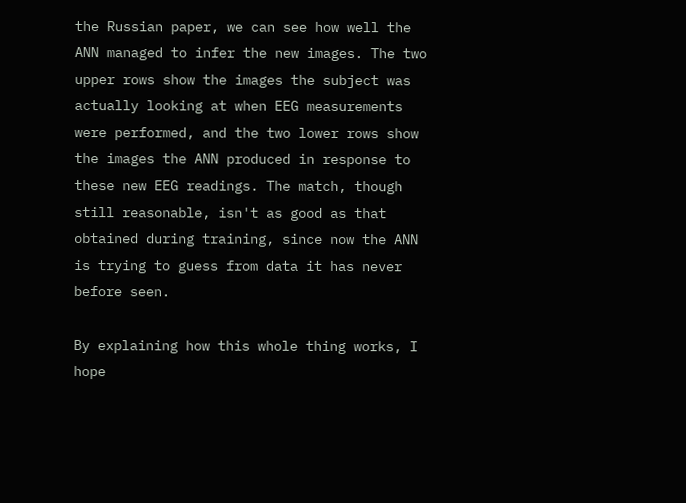the Russian paper, we can see how well the ANN managed to infer the new images. The two upper rows show the images the subject was actually looking at when EEG measurements were performed, and the two lower rows show the images the ANN produced in response to these new EEG readings. The match, though still reasonable, isn't as good as that obtained during training, since now the ANN is trying to guess from data it has never before seen.

By explaining how this whole thing works, I hope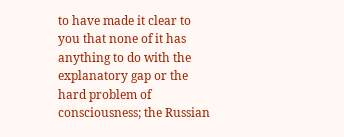to have made it clear to you that none of it has anything to do with the explanatory gap or the hard problem of consciousness; the Russian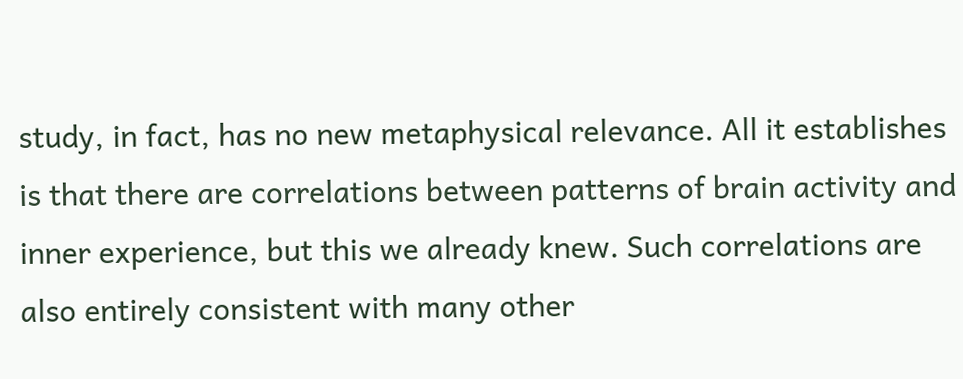study, in fact, has no new metaphysical relevance. All it establishes is that there are correlations between patterns of brain activity and inner experience, but this we already knew. Such correlations are also entirely consistent with many other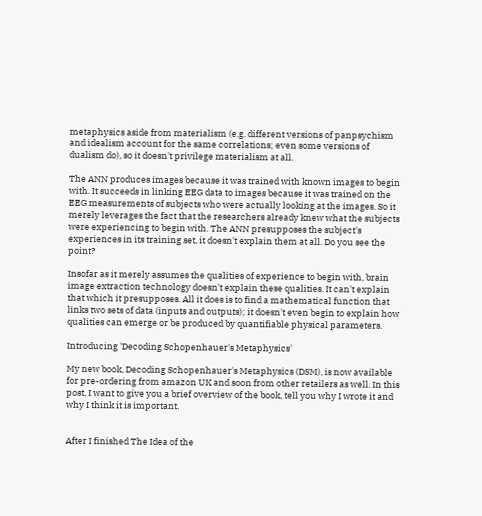metaphysics aside from materialism (e.g. different versions of panpsychism and idealism account for the same correlations; even some versions of dualism do), so it doesn't privilege materialism at all.

The ANN produces images because it was trained with known images to begin with. It succeeds in linking EEG data to images because it was trained on the EEG measurements of subjects who were actually looking at the images. So it merely leverages the fact that the researchers already knew what the subjects were experiencing to begin with. The ANN presupposes the subject's experiences in its training set, it doesn't explain them at all. Do you see the point?

Insofar as it merely assumes the qualities of experience to begin with, brain image extraction technology doesn't explain these qualities. It can't explain that which it presupposes. All it does is to find a mathematical function that links two sets of data (inputs and outputs); it doesn't even begin to explain how qualities can emerge or be produced by quantifiable physical parameters.

Introducing 'Decoding Schopenhauer's Metaphysics'

My new book, Decoding Schopenhauer's Metaphysics (DSM), is now available for pre-ordering from amazon UK and soon from other retailers as well. In this post, I want to give you a brief overview of the book, tell you why I wrote it and why I think it is important.


After I finished The Idea of the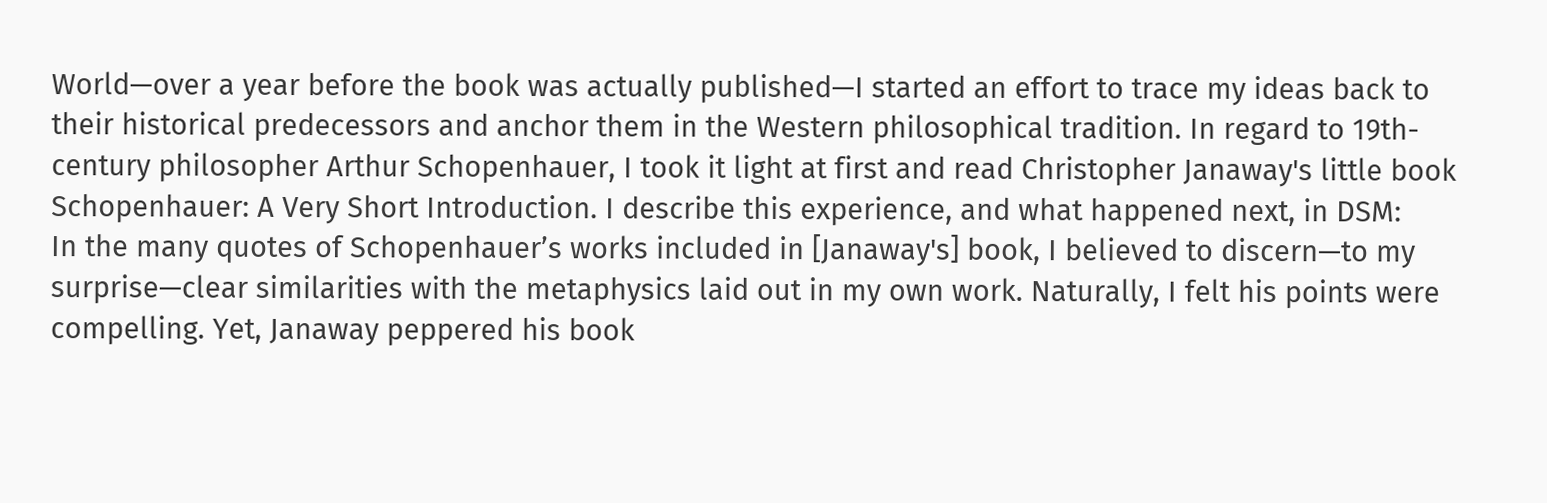World—over a year before the book was actually published—I started an effort to trace my ideas back to their historical predecessors and anchor them in the Western philosophical tradition. In regard to 19th-century philosopher Arthur Schopenhauer, I took it light at first and read Christopher Janaway's little book Schopenhauer: A Very Short Introduction. I describe this experience, and what happened next, in DSM:
In the many quotes of Schopenhauer’s works included in [Janaway's] book, I believed to discern—to my surprise—clear similarities with the metaphysics laid out in my own work. Naturally, I felt his points were compelling. Yet, Janaway peppered his book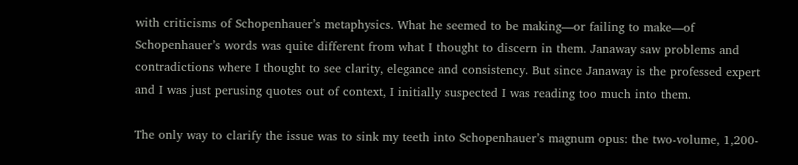with criticisms of Schopenhauer’s metaphysics. What he seemed to be making—or failing to make—of Schopenhauer’s words was quite different from what I thought to discern in them. Janaway saw problems and contradictions where I thought to see clarity, elegance and consistency. But since Janaway is the professed expert and I was just perusing quotes out of context, I initially suspected I was reading too much into them.

The only way to clarify the issue was to sink my teeth into Schopenhauer’s magnum opus: the two-volume, 1,200-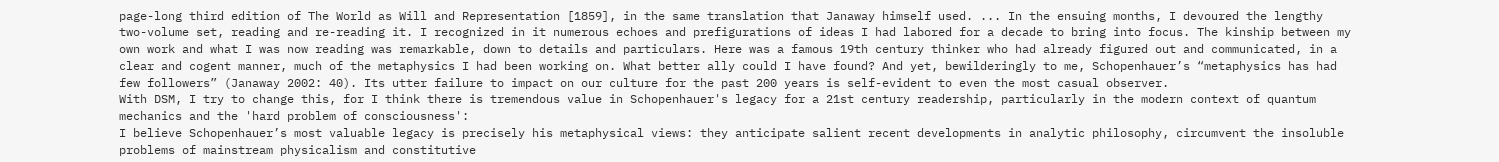page-long third edition of The World as Will and Representation [1859], in the same translation that Janaway himself used. ... In the ensuing months, I devoured the lengthy two-volume set, reading and re-reading it. I recognized in it numerous echoes and prefigurations of ideas I had labored for a decade to bring into focus. The kinship between my own work and what I was now reading was remarkable, down to details and particulars. Here was a famous 19th century thinker who had already figured out and communicated, in a clear and cogent manner, much of the metaphysics I had been working on. What better ally could I have found? And yet, bewilderingly to me, Schopenhauer’s “metaphysics has had few followers” (Janaway 2002: 40). Its utter failure to impact on our culture for the past 200 years is self-evident to even the most casual observer.
With DSM, I try to change this, for I think there is tremendous value in Schopenhauer's legacy for a 21st century readership, particularly in the modern context of quantum mechanics and the 'hard problem of consciousness':
I believe Schopenhauer’s most valuable legacy is precisely his metaphysical views: they anticipate salient recent developments in analytic philosophy, circumvent the insoluble problems of mainstream physicalism and constitutive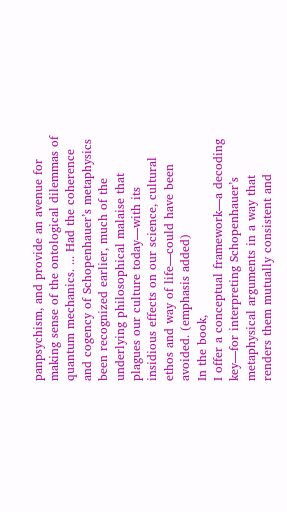panpsychism, and provide an avenue for making sense of the ontological dilemmas of quantum mechanics. ... Had the coherence and cogency of Schopenhauer’s metaphysics been recognized earlier, much of the underlying philosophical malaise that plagues our culture today—with its insidious effects on our science, cultural ethos and way of life—could have been avoided. (emphasis added)
In the book,
I offer a conceptual framework—a decoding key—for interpreting Schopenhauer’s metaphysical arguments in a way that renders them mutually consistent and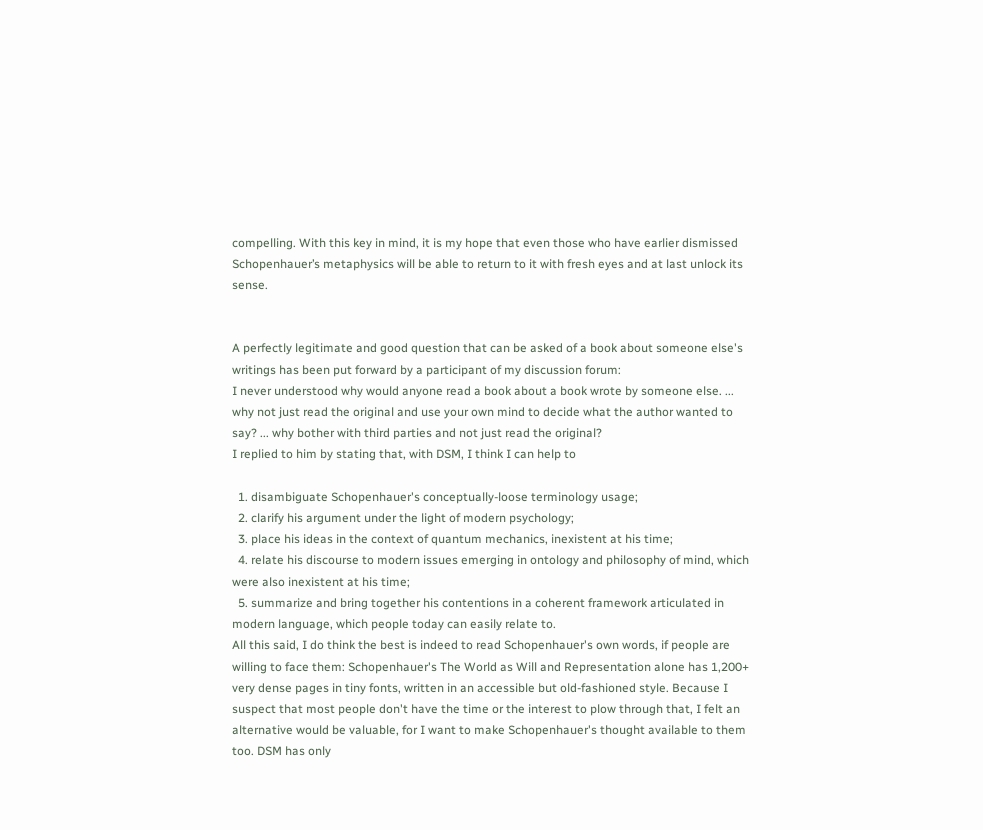compelling. With this key in mind, it is my hope that even those who have earlier dismissed Schopenhauer’s metaphysics will be able to return to it with fresh eyes and at last unlock its sense.


A perfectly legitimate and good question that can be asked of a book about someone else's writings has been put forward by a participant of my discussion forum:
I never understood why would anyone read a book about a book wrote by someone else. ... why not just read the original and use your own mind to decide what the author wanted to say? ... why bother with third parties and not just read the original?
I replied to him by stating that, with DSM, I think I can help to

  1. disambiguate Schopenhauer's conceptually-loose terminology usage;
  2. clarify his argument under the light of modern psychology;
  3. place his ideas in the context of quantum mechanics, inexistent at his time;
  4. relate his discourse to modern issues emerging in ontology and philosophy of mind, which were also inexistent at his time;
  5. summarize and bring together his contentions in a coherent framework articulated in modern language, which people today can easily relate to.
All this said, I do think the best is indeed to read Schopenhauer's own words, if people are willing to face them: Schopenhauer's The World as Will and Representation alone has 1,200+ very dense pages in tiny fonts, written in an accessible but old-fashioned style. Because I suspect that most people don't have the time or the interest to plow through that, I felt an alternative would be valuable, for I want to make Schopenhauer's thought available to them too. DSM has only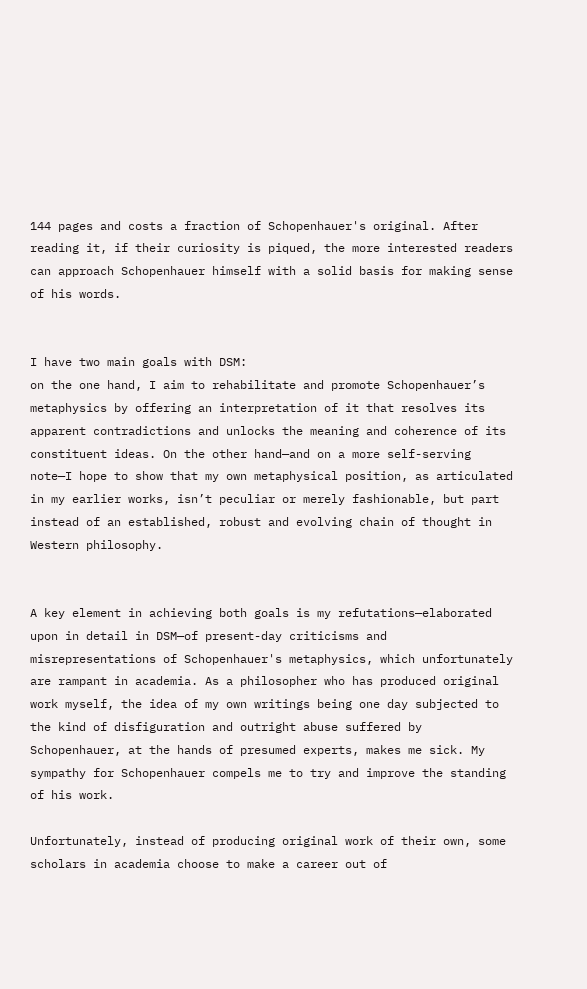144 pages and costs a fraction of Schopenhauer's original. After reading it, if their curiosity is piqued, the more interested readers can approach Schopenhauer himself with a solid basis for making sense of his words.


I have two main goals with DSM:
on the one hand, I aim to rehabilitate and promote Schopenhauer’s metaphysics by offering an interpretation of it that resolves its apparent contradictions and unlocks the meaning and coherence of its constituent ideas. On the other hand—and on a more self-serving note—I hope to show that my own metaphysical position, as articulated in my earlier works, isn’t peculiar or merely fashionable, but part instead of an established, robust and evolving chain of thought in Western philosophy.


A key element in achieving both goals is my refutations—elaborated upon in detail in DSM—of present-day criticisms and misrepresentations of Schopenhauer's metaphysics, which unfortunately are rampant in academia. As a philosopher who has produced original work myself, the idea of my own writings being one day subjected to the kind of disfiguration and outright abuse suffered by Schopenhauer, at the hands of presumed experts, makes me sick. My sympathy for Schopenhauer compels me to try and improve the standing of his work.

Unfortunately, instead of producing original work of their own, some scholars in academia choose to make a career out of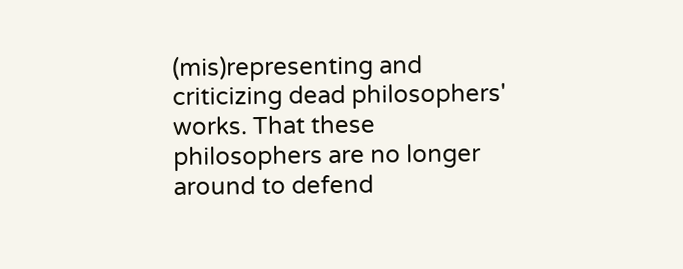(mis)representing and criticizing dead philosophers' works. That these philosophers are no longer around to defend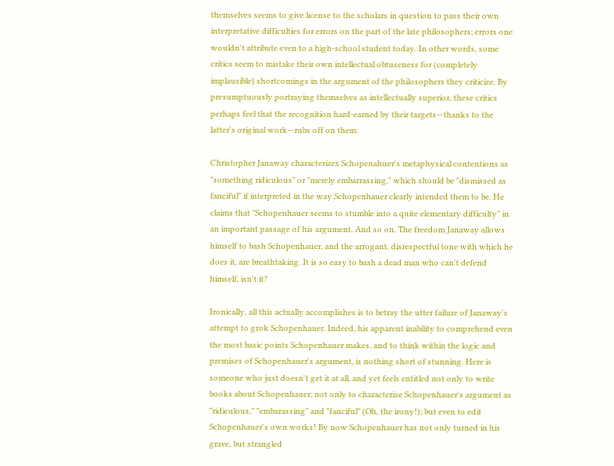themselves seems to give license to the scholars in question to pass their own interpretative difficulties for errors on the part of the late philosophers; errors one wouldn't attribute even to a high-school student today. In other words, some critics seem to mistake their own intellectual obtuseness for (completely implausible) shortcomings in the argument of the philosophers they criticize. By presumptuously portraying themselves as intellectually superior, these critics perhaps feel that the recognition hard-earned by their targets—thanks to the latter's original work—rubs off on them.

Christopher Janaway characterizes Schopenahuer's metaphysical contentions as "something ridiculous" or "merely embarrassing," which should be "dismissed as fanciful" if interpreted in the way Schopenhauer clearly intended them to be. He claims that "Schopenhauer seems to stumble into a quite elementary difficulty" in an important passage of his argument. And so on. The freedom Janaway allows himself to bash Schopenhauer, and the arrogant, disrespectful tone with which he does it, are breathtaking. It is so easy to bash a dead man who can't defend himself, isn't it?

Ironically, all this actually accomplishes is to betray the utter failure of Janaway's attempt to grok Schopenhauer. Indeed, his apparent inability to comprehend even the most basic points Schopenhauer makes, and to think within the logic and premises of Schopenhauer's argument, is nothing short of stunning. Here is someone who just doesn't get it at all, and yet feels entitled not only to write books about Schopenhauer; not only to characterize Schopenhauer's argument as "ridiculous," "embarassing" and "fanciful" (Oh, the irony!); but even to edit Schopenhauer's own works! By now Schopenhauer has not only turned in his grave, but strangled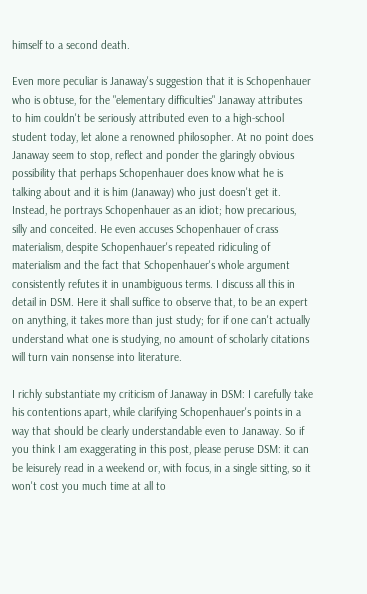himself to a second death.

Even more peculiar is Janaway's suggestion that it is Schopenhauer who is obtuse, for the "elementary difficulties" Janaway attributes to him couldn't be seriously attributed even to a high-school student today, let alone a renowned philosopher. At no point does Janaway seem to stop, reflect and ponder the glaringly obvious possibility that perhaps Schopenhauer does know what he is talking about and it is him (Janaway) who just doesn't get it. Instead, he portrays Schopenhauer as an idiot; how precarious, silly and conceited. He even accuses Schopenhauer of crass materialism, despite Schopenhauer's repeated ridiculing of materialism and the fact that Schopenhauer's whole argument consistently refutes it in unambiguous terms. I discuss all this in detail in DSM. Here it shall suffice to observe that, to be an expert on anything, it takes more than just study; for if one can't actually understand what one is studying, no amount of scholarly citations will turn vain nonsense into literature.

I richly substantiate my criticism of Janaway in DSM: I carefully take his contentions apart, while clarifying Schopenhauer's points in a way that should be clearly understandable even to Janaway. So if you think I am exaggerating in this post, please peruse DSM: it can be leisurely read in a weekend or, with focus, in a single sitting, so it won't cost you much time at all to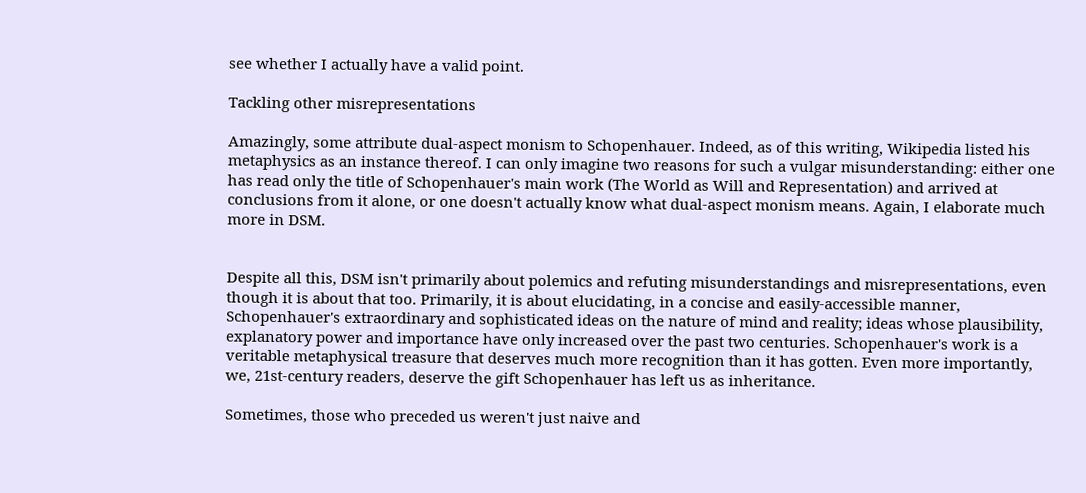see whether I actually have a valid point.

Tackling other misrepresentations

Amazingly, some attribute dual-aspect monism to Schopenhauer. Indeed, as of this writing, Wikipedia listed his metaphysics as an instance thereof. I can only imagine two reasons for such a vulgar misunderstanding: either one has read only the title of Schopenhauer's main work (The World as Will and Representation) and arrived at conclusions from it alone, or one doesn't actually know what dual-aspect monism means. Again, I elaborate much more in DSM.


Despite all this, DSM isn't primarily about polemics and refuting misunderstandings and misrepresentations, even though it is about that too. Primarily, it is about elucidating, in a concise and easily-accessible manner, Schopenhauer's extraordinary and sophisticated ideas on the nature of mind and reality; ideas whose plausibility, explanatory power and importance have only increased over the past two centuries. Schopenhauer's work is a veritable metaphysical treasure that deserves much more recognition than it has gotten. Even more importantly, we, 21st-century readers, deserve the gift Schopenhauer has left us as inheritance.

Sometimes, those who preceded us weren't just naive and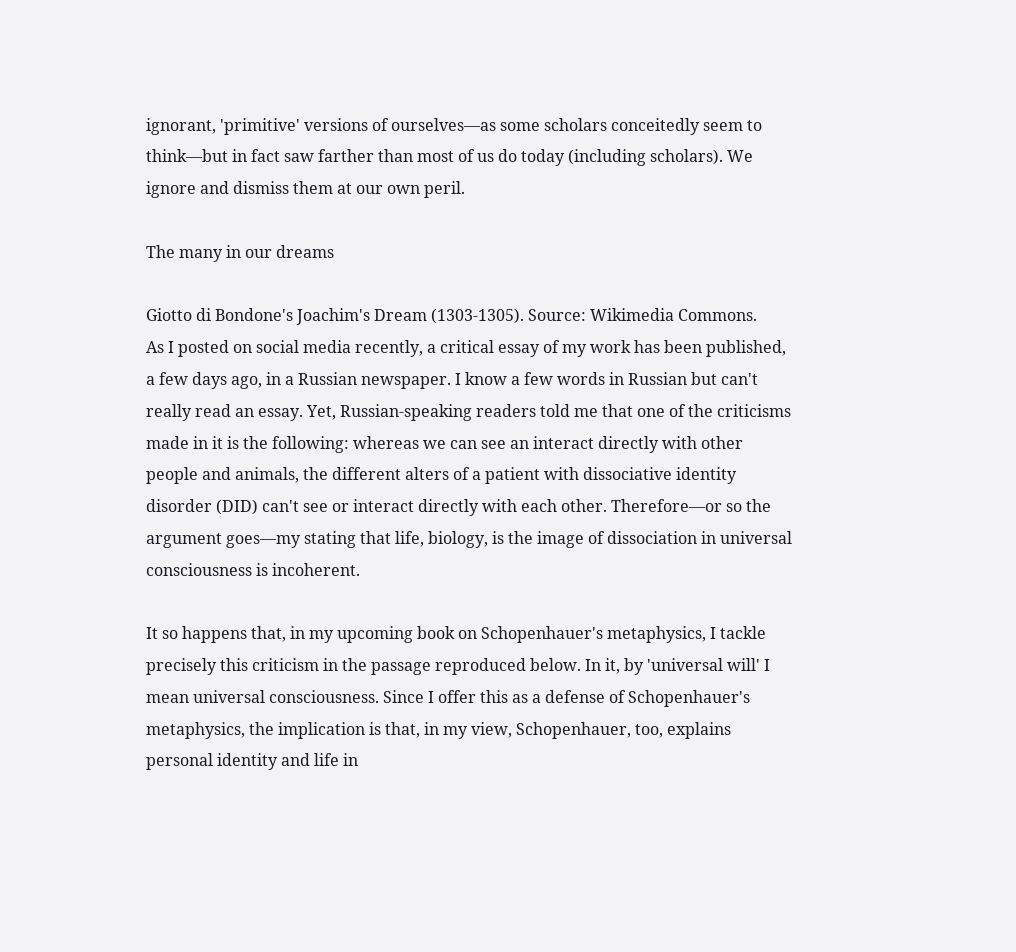ignorant, 'primitive' versions of ourselves—as some scholars conceitedly seem to think—but in fact saw farther than most of us do today (including scholars). We ignore and dismiss them at our own peril.

The many in our dreams

Giotto di Bondone's Joachim's Dream (1303-1305). Source: Wikimedia Commons.
As I posted on social media recently, a critical essay of my work has been published, a few days ago, in a Russian newspaper. I know a few words in Russian but can't really read an essay. Yet, Russian-speaking readers told me that one of the criticisms made in it is the following: whereas we can see an interact directly with other people and animals, the different alters of a patient with dissociative identity disorder (DID) can't see or interact directly with each other. Therefore—or so the argument goes—my stating that life, biology, is the image of dissociation in universal consciousness is incoherent.

It so happens that, in my upcoming book on Schopenhauer's metaphysics, I tackle precisely this criticism in the passage reproduced below. In it, by 'universal will' I mean universal consciousness. Since I offer this as a defense of Schopenhauer's metaphysics, the implication is that, in my view, Schopenhauer, too, explains personal identity and life in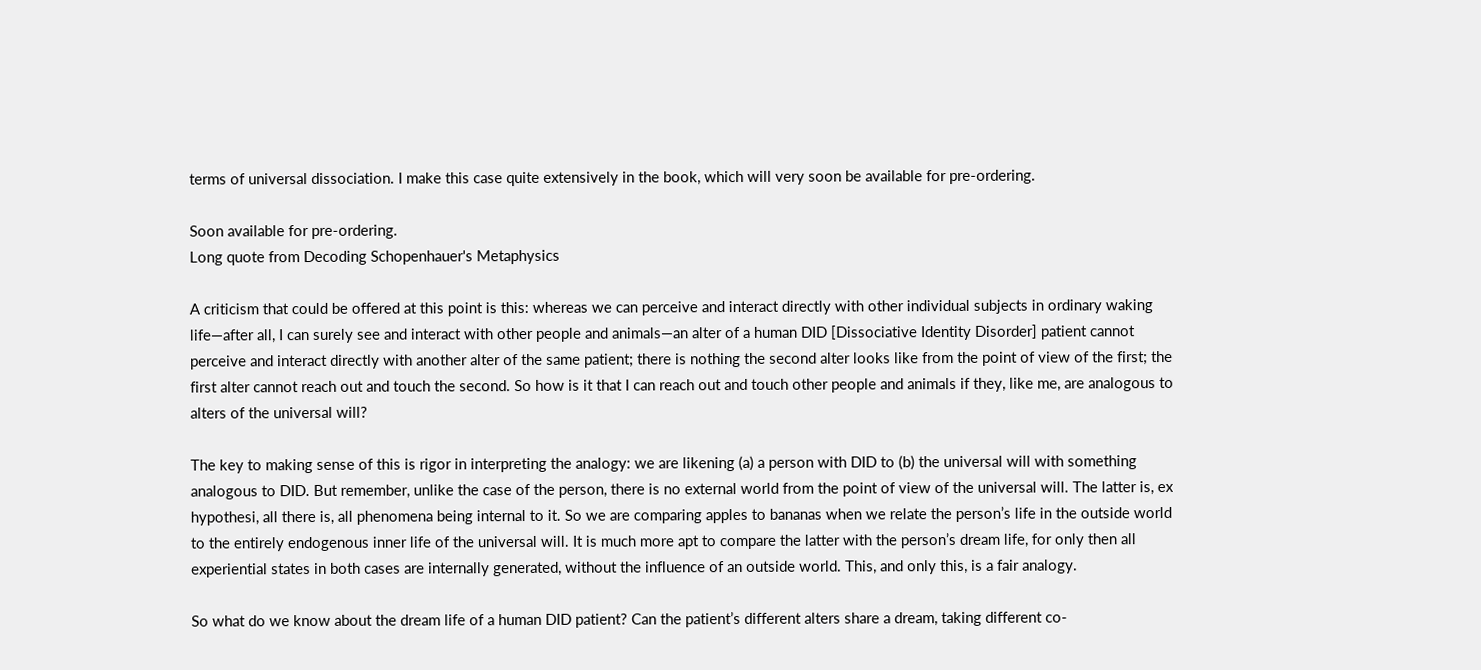terms of universal dissociation. I make this case quite extensively in the book, which will very soon be available for pre-ordering.

Soon available for pre-ordering.
Long quote from Decoding Schopenhauer's Metaphysics

A criticism that could be offered at this point is this: whereas we can perceive and interact directly with other individual subjects in ordinary waking life—after all, I can surely see and interact with other people and animals—an alter of a human DID [Dissociative Identity Disorder] patient cannot perceive and interact directly with another alter of the same patient; there is nothing the second alter looks like from the point of view of the first; the first alter cannot reach out and touch the second. So how is it that I can reach out and touch other people and animals if they, like me, are analogous to alters of the universal will?

The key to making sense of this is rigor in interpreting the analogy: we are likening (a) a person with DID to (b) the universal will with something analogous to DID. But remember, unlike the case of the person, there is no external world from the point of view of the universal will. The latter is, ex hypothesi, all there is, all phenomena being internal to it. So we are comparing apples to bananas when we relate the person’s life in the outside world to the entirely endogenous inner life of the universal will. It is much more apt to compare the latter with the person’s dream life, for only then all experiential states in both cases are internally generated, without the influence of an outside world. This, and only this, is a fair analogy.

So what do we know about the dream life of a human DID patient? Can the patient’s different alters share a dream, taking different co-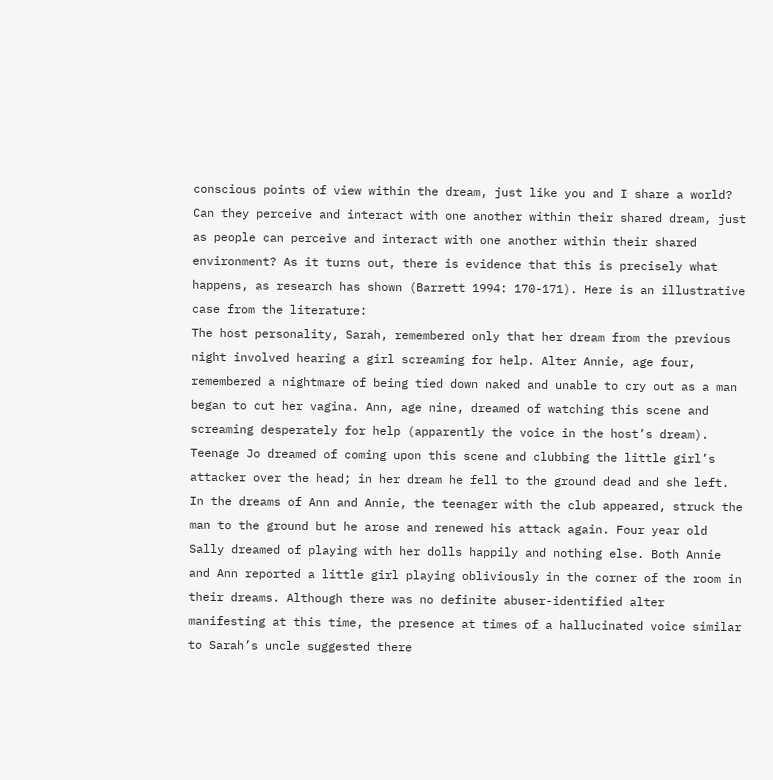conscious points of view within the dream, just like you and I share a world? Can they perceive and interact with one another within their shared dream, just as people can perceive and interact with one another within their shared environment? As it turns out, there is evidence that this is precisely what happens, as research has shown (Barrett 1994: 170-171). Here is an illustrative case from the literature:
The host personality, Sarah, remembered only that her dream from the previous night involved hearing a girl screaming for help. Alter Annie, age four, remembered a nightmare of being tied down naked and unable to cry out as a man began to cut her vagina. Ann, age nine, dreamed of watching this scene and screaming desperately for help (apparently the voice in the host’s dream). Teenage Jo dreamed of coming upon this scene and clubbing the little girl’s attacker over the head; in her dream he fell to the ground dead and she left. In the dreams of Ann and Annie, the teenager with the club appeared, struck the man to the ground but he arose and renewed his attack again. Four year old Sally dreamed of playing with her dolls happily and nothing else. Both Annie and Ann reported a little girl playing obliviously in the corner of the room in their dreams. Although there was no definite abuser-identified alter manifesting at this time, the presence at times of a hallucinated voice similar to Sarah’s uncle suggested there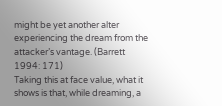might be yet another alter experiencing the dream from the attacker’s vantage. (Barrett 1994: 171)
Taking this at face value, what it shows is that, while dreaming, a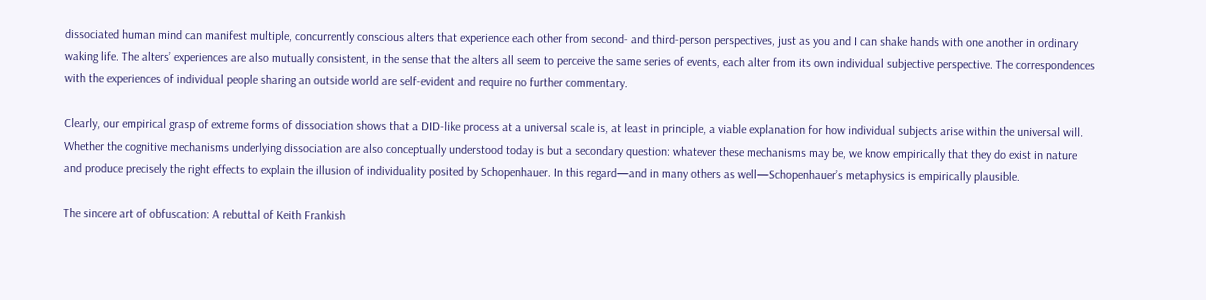dissociated human mind can manifest multiple, concurrently conscious alters that experience each other from second- and third-person perspectives, just as you and I can shake hands with one another in ordinary waking life. The alters’ experiences are also mutually consistent, in the sense that the alters all seem to perceive the same series of events, each alter from its own individual subjective perspective. The correspondences with the experiences of individual people sharing an outside world are self-evident and require no further commentary.

Clearly, our empirical grasp of extreme forms of dissociation shows that a DID-like process at a universal scale is, at least in principle, a viable explanation for how individual subjects arise within the universal will. Whether the cognitive mechanisms underlying dissociation are also conceptually understood today is but a secondary question: whatever these mechanisms may be, we know empirically that they do exist in nature and produce precisely the right effects to explain the illusion of individuality posited by Schopenhauer. In this regard—and in many others as well—Schopenhauer’s metaphysics is empirically plausible.

The sincere art of obfuscation: A rebuttal of Keith Frankish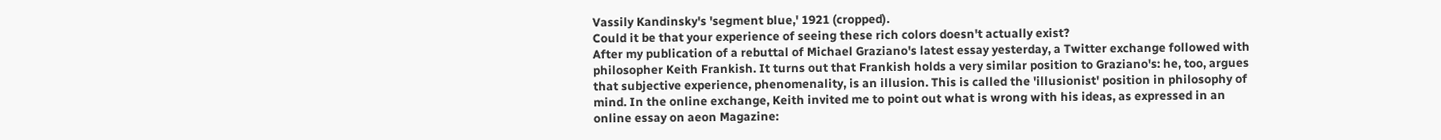Vassily Kandinsky's 'segment blue,' 1921 (cropped).
Could it be that your experience of seeing these rich colors doesn't actually exist?
After my publication of a rebuttal of Michael Graziano's latest essay yesterday, a Twitter exchange followed with philosopher Keith Frankish. It turns out that Frankish holds a very similar position to Graziano's: he, too, argues that subjective experience, phenomenality, is an illusion. This is called the 'illusionist' position in philosophy of mind. In the online exchange, Keith invited me to point out what is wrong with his ideas, as expressed in an online essay on aeon Magazine: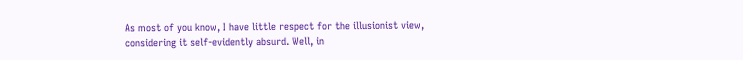As most of you know, I have little respect for the illusionist view, considering it self-evidently absurd. Well, in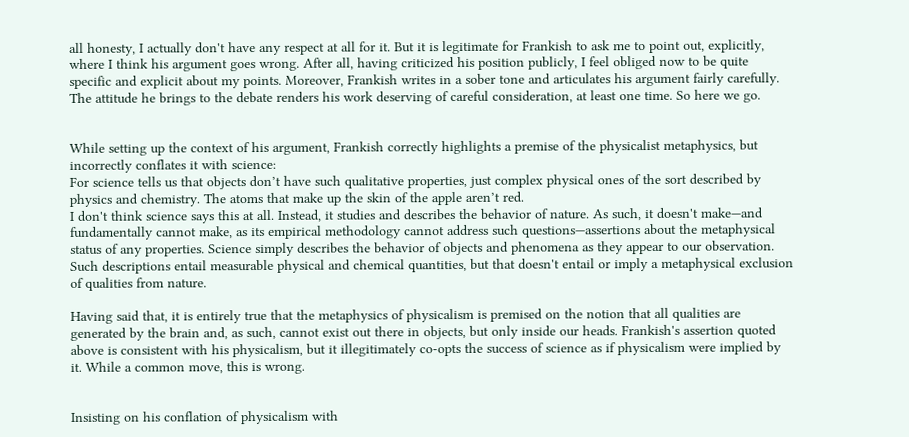all honesty, I actually don't have any respect at all for it. But it is legitimate for Frankish to ask me to point out, explicitly, where I think his argument goes wrong. After all, having criticized his position publicly, I feel obliged now to be quite specific and explicit about my points. Moreover, Frankish writes in a sober tone and articulates his argument fairly carefully. The attitude he brings to the debate renders his work deserving of careful consideration, at least one time. So here we go.


While setting up the context of his argument, Frankish correctly highlights a premise of the physicalist metaphysics, but incorrectly conflates it with science:
For science tells us that objects don’t have such qualitative properties, just complex physical ones of the sort described by physics and chemistry. The atoms that make up the skin of the apple aren’t red.
I don't think science says this at all. Instead, it studies and describes the behavior of nature. As such, it doesn't make—and fundamentally cannot make, as its empirical methodology cannot address such questions—assertions about the metaphysical status of any properties. Science simply describes the behavior of objects and phenomena as they appear to our observation. Such descriptions entail measurable physical and chemical quantities, but that doesn't entail or imply a metaphysical exclusion of qualities from nature.

Having said that, it is entirely true that the metaphysics of physicalism is premised on the notion that all qualities are generated by the brain and, as such, cannot exist out there in objects, but only inside our heads. Frankish's assertion quoted above is consistent with his physicalism, but it illegitimately co-opts the success of science as if physicalism were implied by it. While a common move, this is wrong.


Insisting on his conflation of physicalism with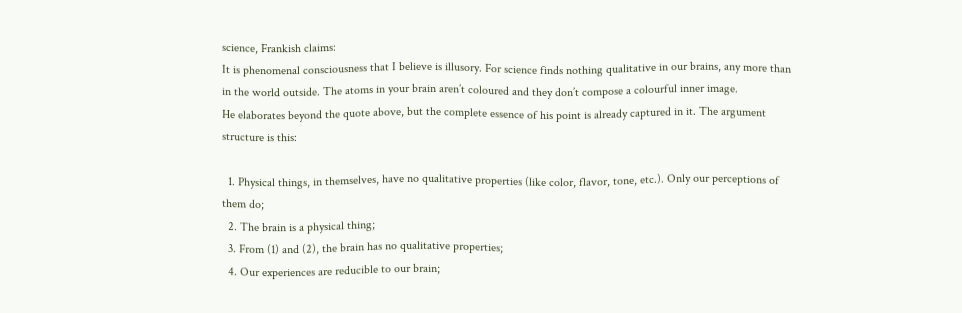science, Frankish claims:
It is phenomenal consciousness that I believe is illusory. For science finds nothing qualitative in our brains, any more than in the world outside. The atoms in your brain aren’t coloured and they don’t compose a colourful inner image.
He elaborates beyond the quote above, but the complete essence of his point is already captured in it. The argument structure is this:

  1. Physical things, in themselves, have no qualitative properties (like color, flavor, tone, etc.). Only our perceptions of them do;
  2. The brain is a physical thing;
  3. From (1) and (2), the brain has no qualitative properties;
  4. Our experiences are reducible to our brain;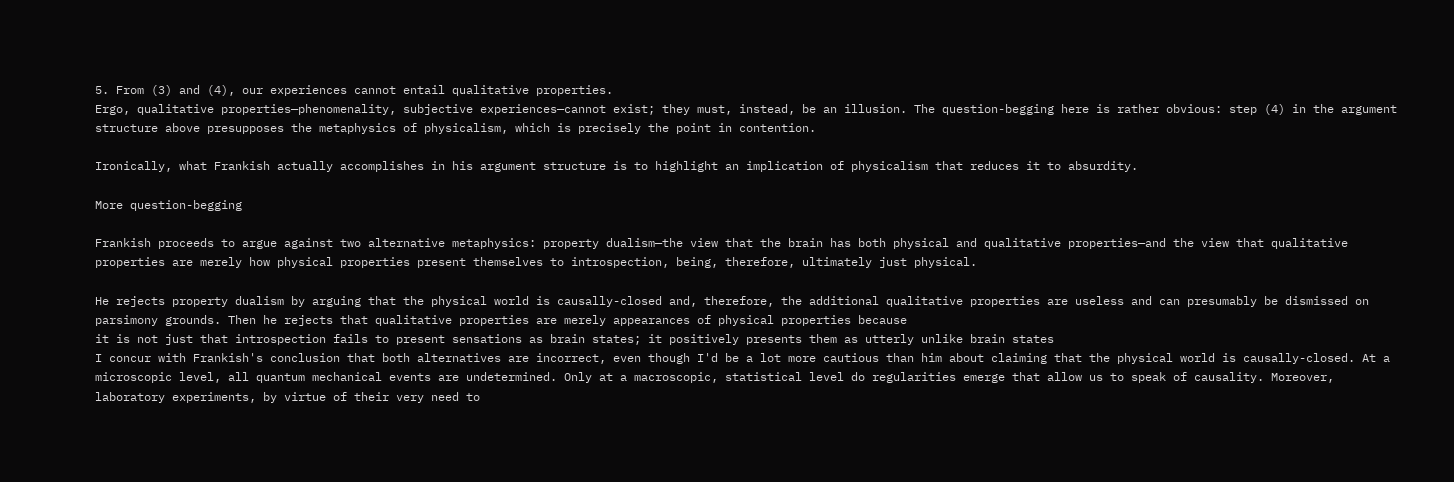5. From (3) and (4), our experiences cannot entail qualitative properties.
Ergo, qualitative properties—phenomenality, subjective experiences—cannot exist; they must, instead, be an illusion. The question-begging here is rather obvious: step (4) in the argument structure above presupposes the metaphysics of physicalism, which is precisely the point in contention.

Ironically, what Frankish actually accomplishes in his argument structure is to highlight an implication of physicalism that reduces it to absurdity.

More question-begging

Frankish proceeds to argue against two alternative metaphysics: property dualism—the view that the brain has both physical and qualitative properties—and the view that qualitative properties are merely how physical properties present themselves to introspection, being, therefore, ultimately just physical.

He rejects property dualism by arguing that the physical world is causally-closed and, therefore, the additional qualitative properties are useless and can presumably be dismissed on parsimony grounds. Then he rejects that qualitative properties are merely appearances of physical properties because
it is not just that introspection fails to present sensations as brain states; it positively presents them as utterly unlike brain states
I concur with Frankish's conclusion that both alternatives are incorrect, even though I'd be a lot more cautious than him about claiming that the physical world is causally-closed. At a microscopic level, all quantum mechanical events are undetermined. Only at a macroscopic, statistical level do regularities emerge that allow us to speak of causality. Moreover, laboratory experiments, by virtue of their very need to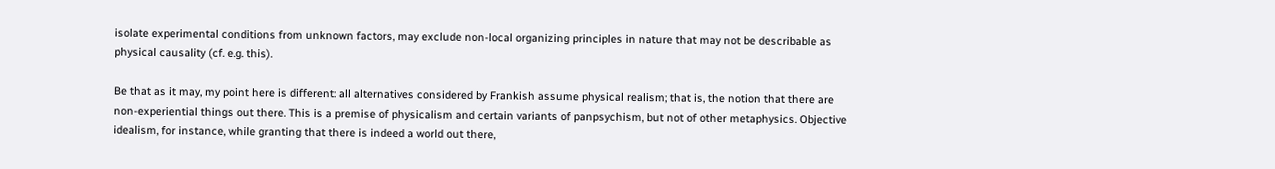isolate experimental conditions from unknown factors, may exclude non-local organizing principles in nature that may not be describable as physical causality (cf. e.g. this).

Be that as it may, my point here is different: all alternatives considered by Frankish assume physical realism; that is, the notion that there are non-experiential things out there. This is a premise of physicalism and certain variants of panpsychism, but not of other metaphysics. Objective idealism, for instance, while granting that there is indeed a world out there,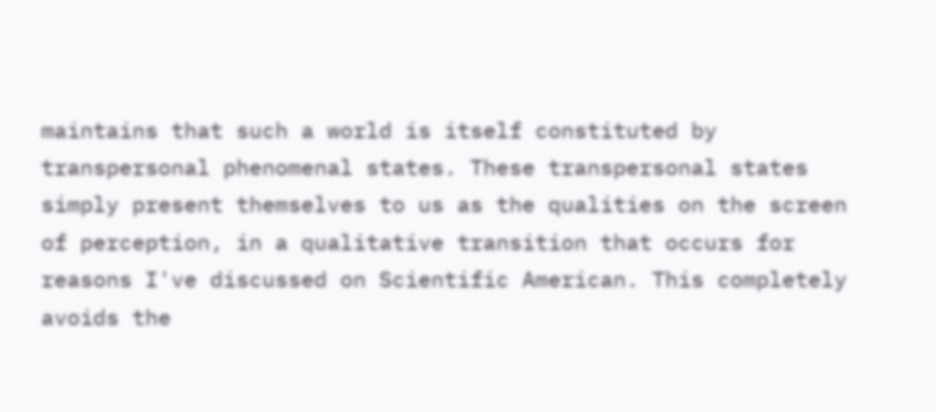maintains that such a world is itself constituted by transpersonal phenomenal states. These transpersonal states simply present themselves to us as the qualities on the screen of perception, in a qualitative transition that occurs for reasons I've discussed on Scientific American. This completely avoids the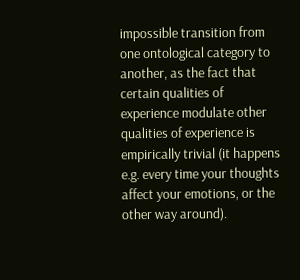impossible transition from one ontological category to another, as the fact that certain qualities of experience modulate other qualities of experience is empirically trivial (it happens e.g. every time your thoughts affect your emotions, or the other way around).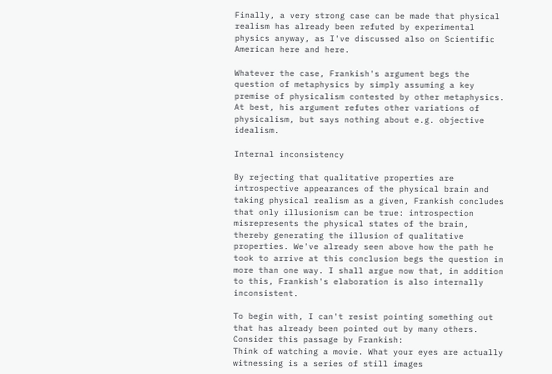Finally, a very strong case can be made that physical realism has already been refuted by experimental physics anyway, as I've discussed also on Scientific American here and here.

Whatever the case, Frankish's argument begs the question of metaphysics by simply assuming a key premise of physicalism contested by other metaphysics. At best, his argument refutes other variations of physicalism, but says nothing about e.g. objective idealism.

Internal inconsistency

By rejecting that qualitative properties are introspective appearances of the physical brain and taking physical realism as a given, Frankish concludes that only illusionism can be true: introspection misrepresents the physical states of the brain, thereby generating the illusion of qualitative properties. We've already seen above how the path he took to arrive at this conclusion begs the question in more than one way. I shall argue now that, in addition to this, Frankish's elaboration is also internally inconsistent.

To begin with, I can't resist pointing something out that has already been pointed out by many others. Consider this passage by Frankish:
Think of watching a movie. What your eyes are actually witnessing is a series of still images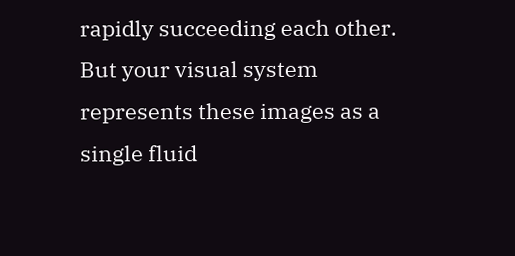rapidly succeeding each other. But your visual system represents these images as a single fluid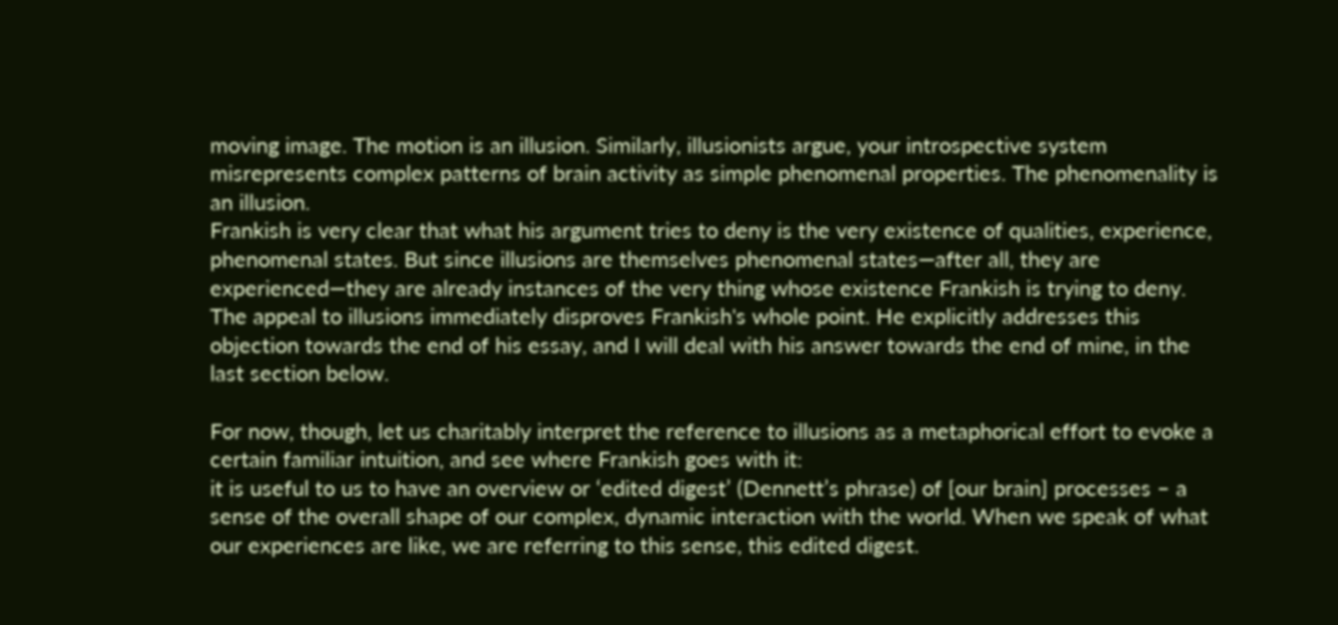moving image. The motion is an illusion. Similarly, illusionists argue, your introspective system misrepresents complex patterns of brain activity as simple phenomenal properties. The phenomenality is an illusion.
Frankish is very clear that what his argument tries to deny is the very existence of qualities, experience, phenomenal states. But since illusions are themselves phenomenal states—after all, they are experienced—they are already instances of the very thing whose existence Frankish is trying to deny. The appeal to illusions immediately disproves Frankish's whole point. He explicitly addresses this objection towards the end of his essay, and I will deal with his answer towards the end of mine, in the last section below.

For now, though, let us charitably interpret the reference to illusions as a metaphorical effort to evoke a certain familiar intuition, and see where Frankish goes with it:
it is useful to us to have an overview or ‘edited digest’ (Dennett’s phrase) of [our brain] processes – a sense of the overall shape of our complex, dynamic interaction with the world. When we speak of what our experiences are like, we are referring to this sense, this edited digest.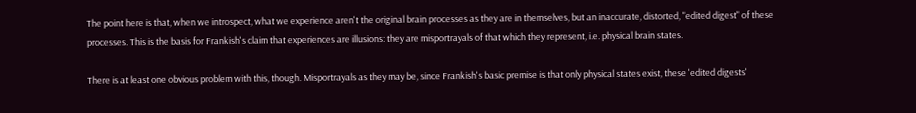The point here is that, when we introspect, what we experience aren't the original brain processes as they are in themselves, but an inaccurate, distorted, "edited digest" of these processes. This is the basis for Frankish's claim that experiences are illusions: they are misportrayals of that which they represent, i.e. physical brain states.

There is at least one obvious problem with this, though. Misportrayals as they may be, since Frankish's basic premise is that only physical states exist, these 'edited digests'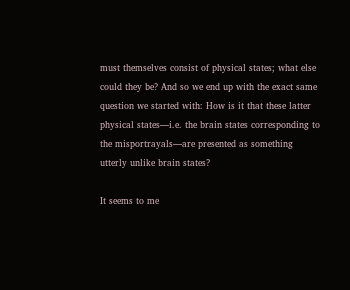must themselves consist of physical states; what else could they be? And so we end up with the exact same question we started with: How is it that these latter physical states—i.e. the brain states corresponding to the misportrayals—are presented as something utterly unlike brain states?

It seems to me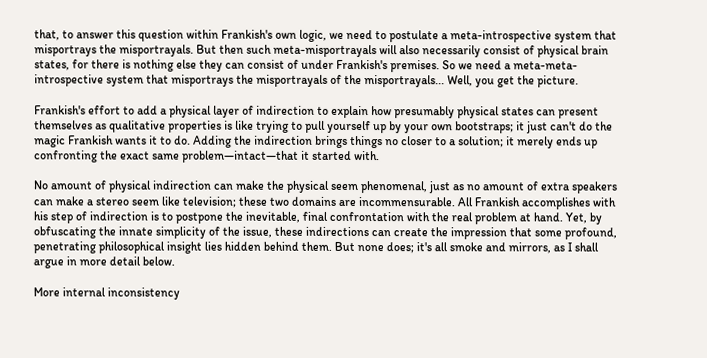that, to answer this question within Frankish's own logic, we need to postulate a meta-introspective system that misportrays the misportrayals. But then such meta-misportrayals will also necessarily consist of physical brain states, for there is nothing else they can consist of under Frankish's premises. So we need a meta-meta-introspective system that misportrays the misportrayals of the misportrayals... Well, you get the picture.

Frankish's effort to add a physical layer of indirection to explain how presumably physical states can present themselves as qualitative properties is like trying to pull yourself up by your own bootstraps; it just can't do the magic Frankish wants it to do. Adding the indirection brings things no closer to a solution; it merely ends up confronting the exact same problem—intact—that it started with.

No amount of physical indirection can make the physical seem phenomenal, just as no amount of extra speakers can make a stereo seem like television; these two domains are incommensurable. All Frankish accomplishes with his step of indirection is to postpone the inevitable, final confrontation with the real problem at hand. Yet, by obfuscating the innate simplicity of the issue, these indirections can create the impression that some profound, penetrating philosophical insight lies hidden behind them. But none does; it's all smoke and mirrors, as I shall argue in more detail below.

More internal inconsistency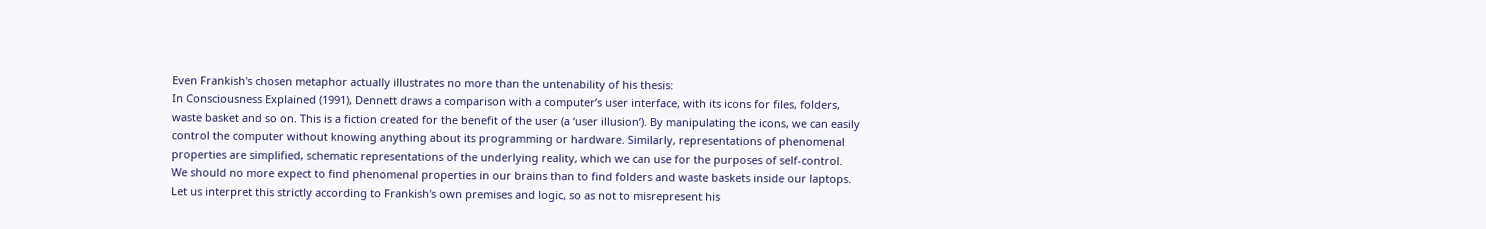Even Frankish's chosen metaphor actually illustrates no more than the untenability of his thesis:
In Consciousness Explained (1991), Dennett draws a comparison with a computer’s user interface, with its icons for files, folders, waste basket and so on. This is a fiction created for the benefit of the user (a ‘user illusion’). By manipulating the icons, we can easily control the computer without knowing anything about its programming or hardware. Similarly, representations of phenomenal properties are simplified, schematic representations of the underlying reality, which we can use for the purposes of self-control. We should no more expect to find phenomenal properties in our brains than to find folders and waste baskets inside our laptops.
Let us interpret this strictly according to Frankish's own premises and logic, so as not to misrepresent his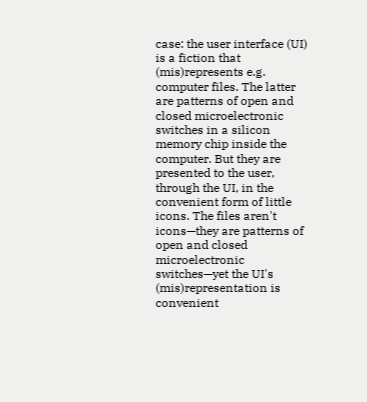case: the user interface (UI) is a fiction that (mis)represents e.g. computer files. The latter are patterns of open and closed microelectronic switches in a silicon memory chip inside the computer. But they are presented to the user, through the UI, in the convenient form of little icons. The files aren't icons—they are patterns of open and closed microelectronic switches—yet the UI's (mis)representation is convenient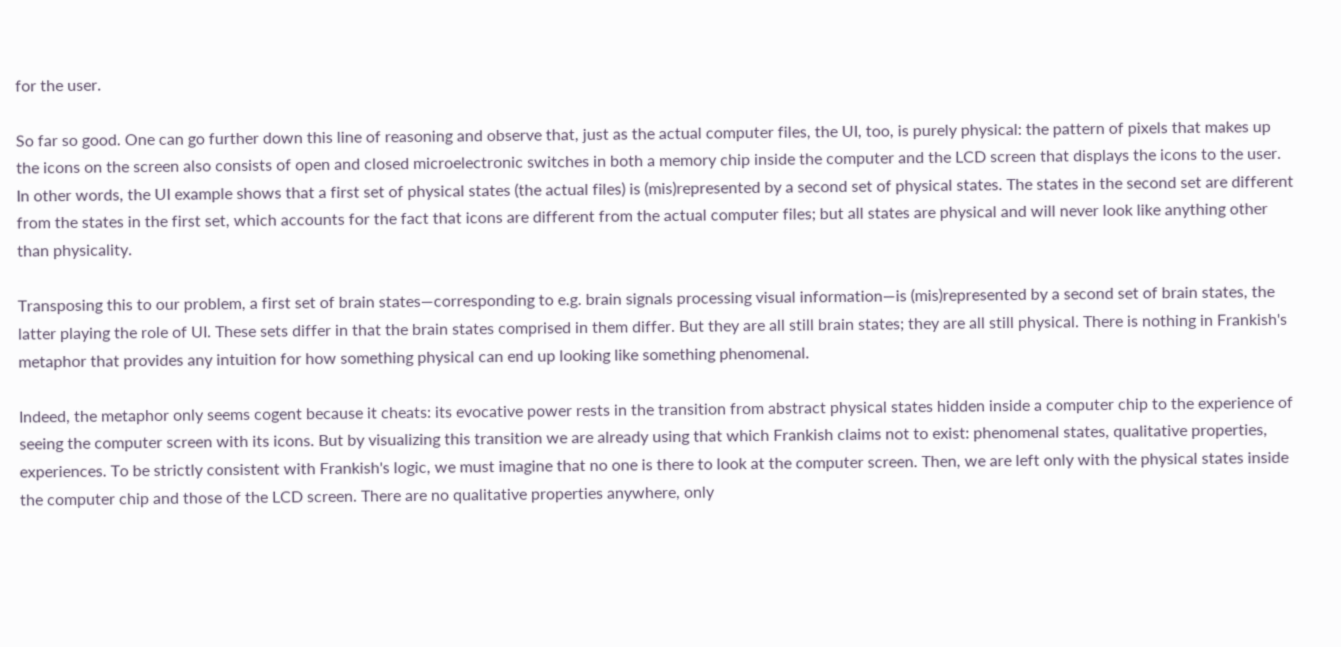for the user.

So far so good. One can go further down this line of reasoning and observe that, just as the actual computer files, the UI, too, is purely physical: the pattern of pixels that makes up the icons on the screen also consists of open and closed microelectronic switches in both a memory chip inside the computer and the LCD screen that displays the icons to the user. In other words, the UI example shows that a first set of physical states (the actual files) is (mis)represented by a second set of physical states. The states in the second set are different from the states in the first set, which accounts for the fact that icons are different from the actual computer files; but all states are physical and will never look like anything other than physicality.

Transposing this to our problem, a first set of brain states—corresponding to e.g. brain signals processing visual information—is (mis)represented by a second set of brain states, the latter playing the role of UI. These sets differ in that the brain states comprised in them differ. But they are all still brain states; they are all still physical. There is nothing in Frankish's metaphor that provides any intuition for how something physical can end up looking like something phenomenal.

Indeed, the metaphor only seems cogent because it cheats: its evocative power rests in the transition from abstract physical states hidden inside a computer chip to the experience of seeing the computer screen with its icons. But by visualizing this transition we are already using that which Frankish claims not to exist: phenomenal states, qualitative properties, experiences. To be strictly consistent with Frankish's logic, we must imagine that no one is there to look at the computer screen. Then, we are left only with the physical states inside the computer chip and those of the LCD screen. There are no qualitative properties anywhere, only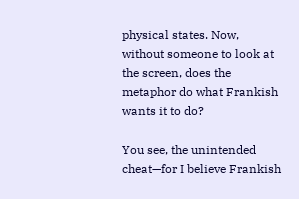physical states. Now, without someone to look at the screen, does the metaphor do what Frankish wants it to do?

You see, the unintended cheat—for I believe Frankish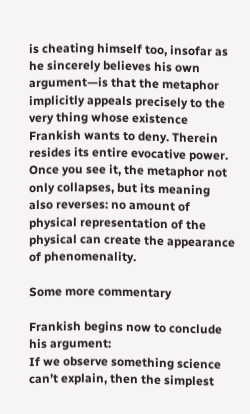is cheating himself too, insofar as he sincerely believes his own argument—is that the metaphor implicitly appeals precisely to the very thing whose existence Frankish wants to deny. Therein resides its entire evocative power. Once you see it, the metaphor not only collapses, but its meaning also reverses: no amount of physical representation of the physical can create the appearance of phenomenality.

Some more commentary

Frankish begins now to conclude his argument:
If we observe something science can’t explain, then the simplest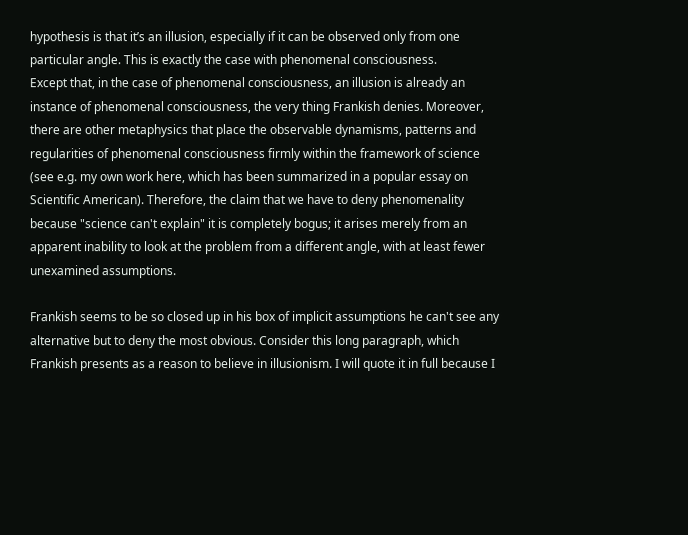hypothesis is that it’s an illusion, especially if it can be observed only from one particular angle. This is exactly the case with phenomenal consciousness.
Except that, in the case of phenomenal consciousness, an illusion is already an instance of phenomenal consciousness, the very thing Frankish denies. Moreover, there are other metaphysics that place the observable dynamisms, patterns and regularities of phenomenal consciousness firmly within the framework of science (see e.g. my own work here, which has been summarized in a popular essay on Scientific American). Therefore, the claim that we have to deny phenomenality because "science can't explain" it is completely bogus; it arises merely from an apparent inability to look at the problem from a different angle, with at least fewer unexamined assumptions.

Frankish seems to be so closed up in his box of implicit assumptions he can't see any alternative but to deny the most obvious. Consider this long paragraph, which Frankish presents as a reason to believe in illusionism. I will quote it in full because I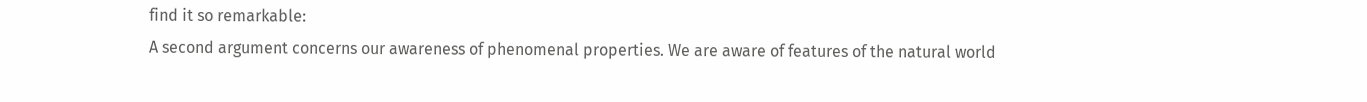find it so remarkable:
A second argument concerns our awareness of phenomenal properties. We are aware of features of the natural world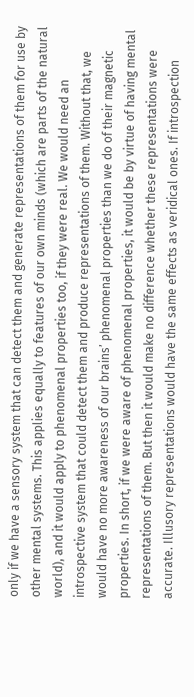only if we have a sensory system that can detect them and generate representations of them for use by other mental systems. This applies equally to features of our own minds (which are parts of the natural world), and it would apply to phenomenal properties too, if they were real. We would need an introspective system that could detect them and produce representations of them. Without that, we would have no more awareness of our brains’ phenomenal properties than we do of their magnetic properties. In short, if we were aware of phenomenal properties, it would be by virtue of having mental representations of them. But then it would make no difference whether these representations were accurate. Illusory representations would have the same effects as veridical ones. If introspection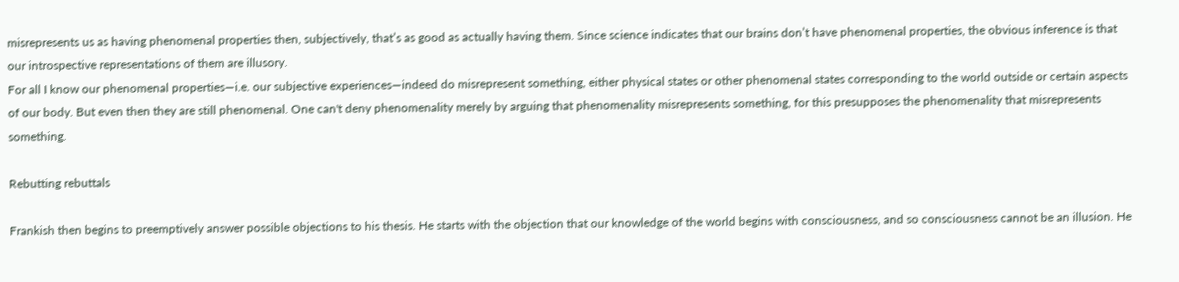misrepresents us as having phenomenal properties then, subjectively, that’s as good as actually having them. Since science indicates that our brains don’t have phenomenal properties, the obvious inference is that our introspective representations of them are illusory.
For all I know our phenomenal properties—i.e. our subjective experiences—indeed do misrepresent something, either physical states or other phenomenal states corresponding to the world outside or certain aspects of our body. But even then they are still phenomenal. One can't deny phenomenality merely by arguing that phenomenality misrepresents something, for this presupposes the phenomenality that misrepresents something.

Rebutting rebuttals

Frankish then begins to preemptively answer possible objections to his thesis. He starts with the objection that our knowledge of the world begins with consciousness, and so consciousness cannot be an illusion. He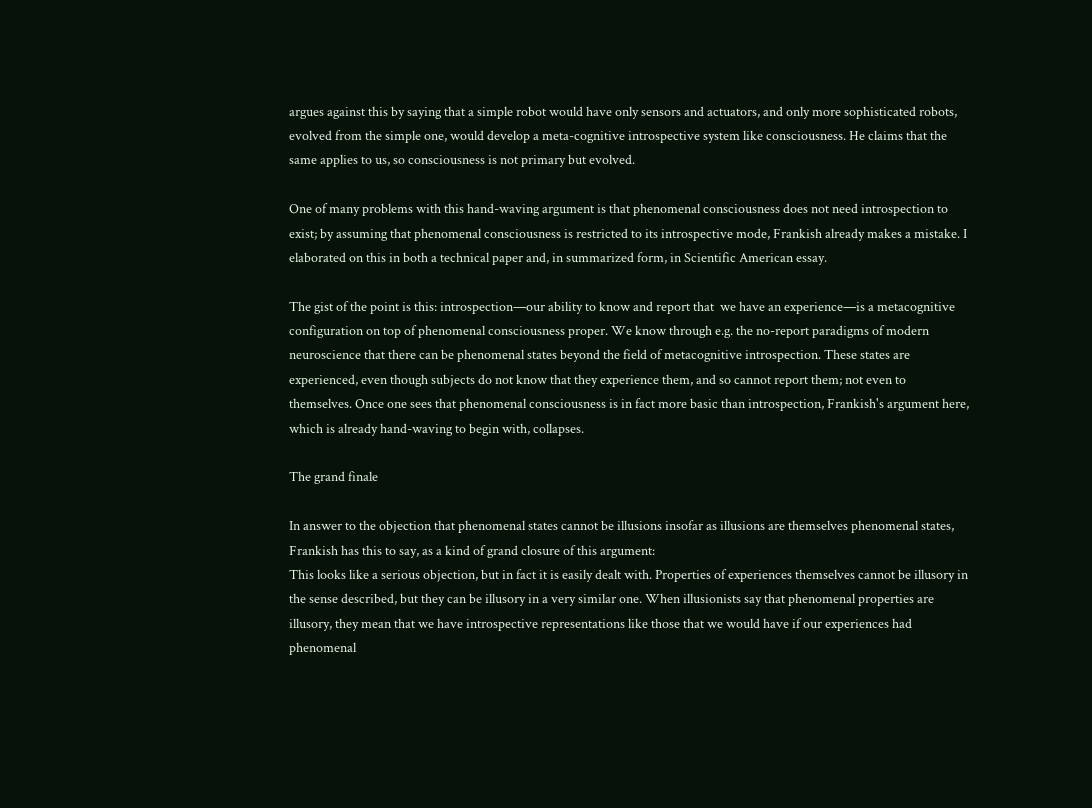argues against this by saying that a simple robot would have only sensors and actuators, and only more sophisticated robots, evolved from the simple one, would develop a meta-cognitive introspective system like consciousness. He claims that the same applies to us, so consciousness is not primary but evolved.

One of many problems with this hand-waving argument is that phenomenal consciousness does not need introspection to exist; by assuming that phenomenal consciousness is restricted to its introspective mode, Frankish already makes a mistake. I elaborated on this in both a technical paper and, in summarized form, in Scientific American essay.

The gist of the point is this: introspection—our ability to know and report that  we have an experience—is a metacognitive configuration on top of phenomenal consciousness proper. We know through e.g. the no-report paradigms of modern neuroscience that there can be phenomenal states beyond the field of metacognitive introspection. These states are experienced, even though subjects do not know that they experience them, and so cannot report them; not even to themselves. Once one sees that phenomenal consciousness is in fact more basic than introspection, Frankish's argument here, which is already hand-waving to begin with, collapses.

The grand finale

In answer to the objection that phenomenal states cannot be illusions insofar as illusions are themselves phenomenal states, Frankish has this to say, as a kind of grand closure of this argument:
This looks like a serious objection, but in fact it is easily dealt with. Properties of experiences themselves cannot be illusory in the sense described, but they can be illusory in a very similar one. When illusionists say that phenomenal properties are illusory, they mean that we have introspective representations like those that we would have if our experiences had phenomenal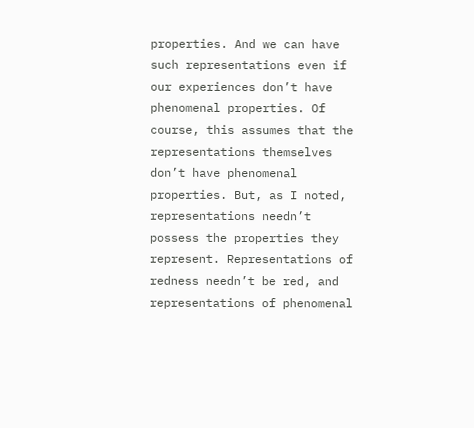properties. And we can have such representations even if our experiences don’t have phenomenal properties. Of course, this assumes that the representations themselves don’t have phenomenal properties. But, as I noted, representations needn’t possess the properties they represent. Representations of redness needn’t be red, and representations of phenomenal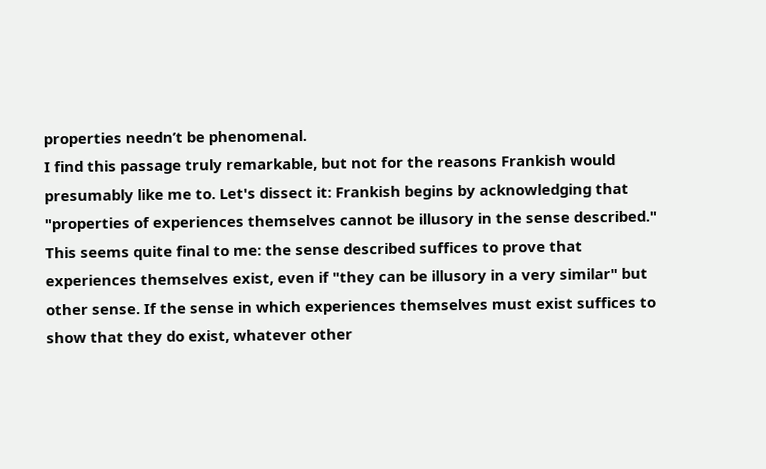properties needn’t be phenomenal.
I find this passage truly remarkable, but not for the reasons Frankish would presumably like me to. Let's dissect it: Frankish begins by acknowledging that "properties of experiences themselves cannot be illusory in the sense described." This seems quite final to me: the sense described suffices to prove that experiences themselves exist, even if "they can be illusory in a very similar" but other sense. If the sense in which experiences themselves must exist suffices to show that they do exist, whatever other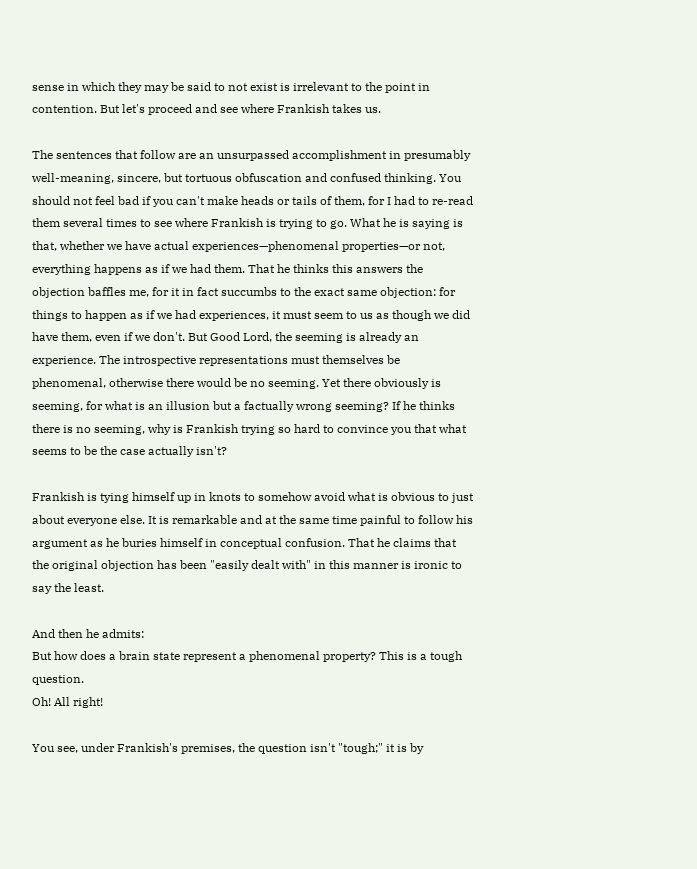sense in which they may be said to not exist is irrelevant to the point in contention. But let's proceed and see where Frankish takes us.

The sentences that follow are an unsurpassed accomplishment in presumably well-meaning, sincere, but tortuous obfuscation and confused thinking. You should not feel bad if you can't make heads or tails of them, for I had to re-read them several times to see where Frankish is trying to go. What he is saying is that, whether we have actual experiences—phenomenal properties—or not, everything happens as if we had them. That he thinks this answers the objection baffles me, for it in fact succumbs to the exact same objection: for things to happen as if we had experiences, it must seem to us as though we did have them, even if we don't. But Good Lord, the seeming is already an experience. The introspective representations must themselves be phenomenal, otherwise there would be no seeming. Yet there obviously is seeming, for what is an illusion but a factually wrong seeming? If he thinks there is no seeming, why is Frankish trying so hard to convince you that what seems to be the case actually isn't?

Frankish is tying himself up in knots to somehow avoid what is obvious to just about everyone else. It is remarkable and at the same time painful to follow his argument as he buries himself in conceptual confusion. That he claims that the original objection has been "easily dealt with" in this manner is ironic to say the least.

And then he admits:
But how does a brain state represent a phenomenal property? This is a tough question.
Oh! All right!

You see, under Frankish's premises, the question isn't "tough;" it is by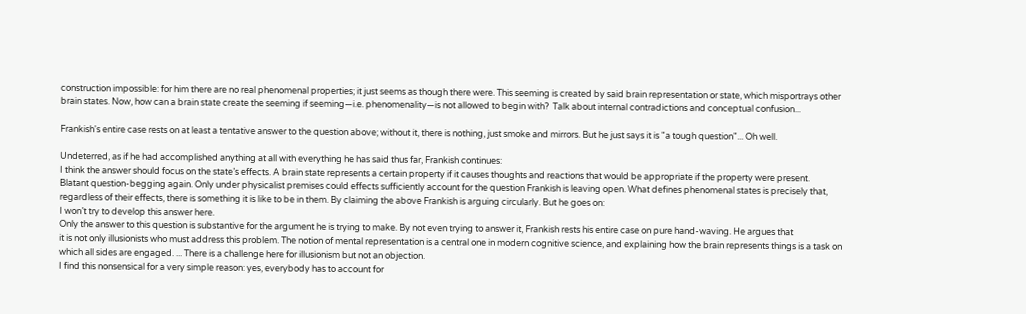construction impossible: for him there are no real phenomenal properties; it just seems as though there were. This seeming is created by said brain representation or state, which misportrays other brain states. Now, how can a brain state create the seeming if seeming—i.e. phenomenality—is not allowed to begin with?  Talk about internal contradictions and conceptual confusion...

Frankish's entire case rests on at least a tentative answer to the question above; without it, there is nothing, just smoke and mirrors. But he just says it is "a tough question"... Oh well.

Undeterred, as if he had accomplished anything at all with everything he has said thus far, Frankish continues:
I think the answer should focus on the state’s effects. A brain state represents a certain property if it causes thoughts and reactions that would be appropriate if the property were present.
Blatant question-begging again. Only under physicalist premises could effects sufficiently account for the question Frankish is leaving open. What defines phenomenal states is precisely that, regardless of their effects, there is something it is like to be in them. By claiming the above Frankish is arguing circularly. But he goes on:
I won’t try to develop this answer here.
Only the answer to this question is substantive for the argument he is trying to make. By not even trying to answer it, Frankish rests his entire case on pure hand-waving. He argues that
it is not only illusionists who must address this problem. The notion of mental representation is a central one in modern cognitive science, and explaining how the brain represents things is a task on which all sides are engaged. ... There is a challenge here for illusionism but not an objection.
I find this nonsensical for a very simple reason: yes, everybody has to account for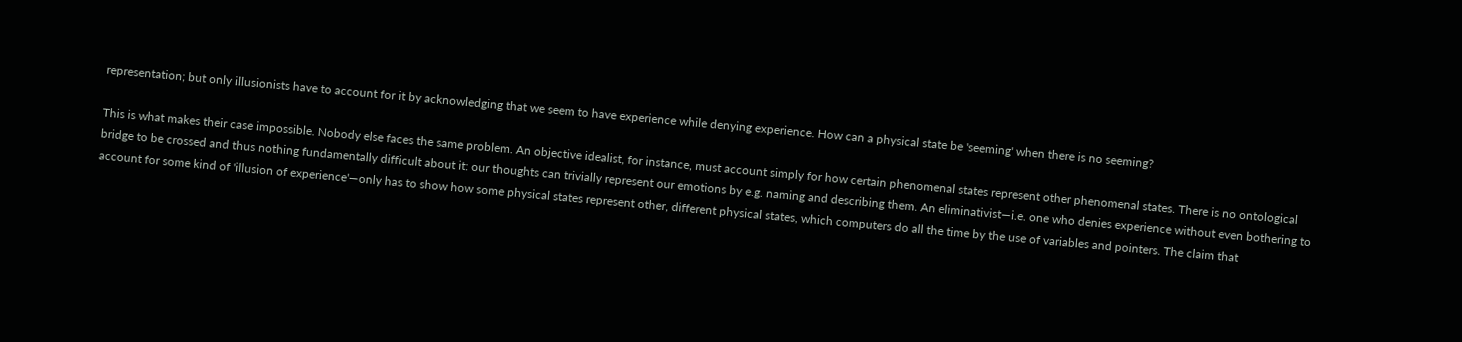representation; but only illusionists have to account for it by acknowledging that we seem to have experience while denying experience. How can a physical state be 'seeming' when there is no seeming?

This is what makes their case impossible. Nobody else faces the same problem. An objective idealist, for instance, must account simply for how certain phenomenal states represent other phenomenal states. There is no ontological bridge to be crossed and thus nothing fundamentally difficult about it: our thoughts can trivially represent our emotions by e.g. naming and describing them. An eliminativist—i.e. one who denies experience without even bothering to account for some kind of 'illusion of experience'—only has to show how some physical states represent other, different physical states, which computers do all the time by the use of variables and pointers. The claim that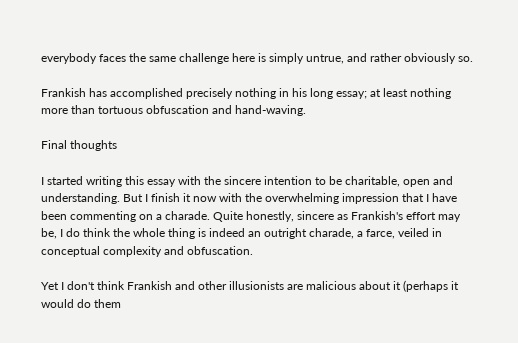everybody faces the same challenge here is simply untrue, and rather obviously so.

Frankish has accomplished precisely nothing in his long essay; at least nothing more than tortuous obfuscation and hand-waving.

Final thoughts

I started writing this essay with the sincere intention to be charitable, open and understanding. But I finish it now with the overwhelming impression that I have been commenting on a charade. Quite honestly, sincere as Frankish's effort may be, I do think the whole thing is indeed an outright charade, a farce, veiled in conceptual complexity and obfuscation.

Yet I don't think Frankish and other illusionists are malicious about it (perhaps it would do them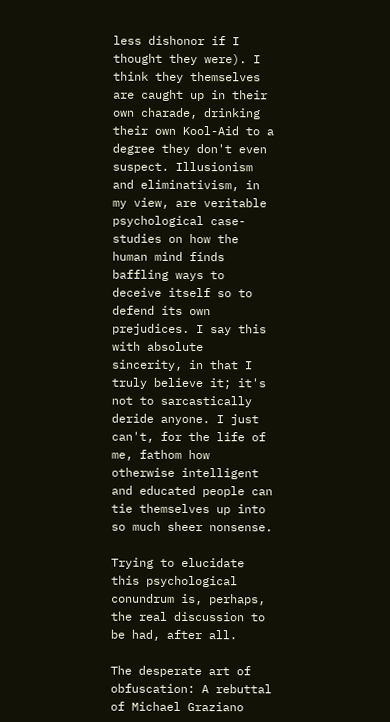less dishonor if I thought they were). I think they themselves are caught up in their own charade, drinking their own Kool-Aid to a degree they don't even suspect. Illusionism and eliminativism, in my view, are veritable psychological case-studies on how the human mind finds baffling ways to deceive itself so to defend its own prejudices. I say this with absolute sincerity, in that I truly believe it; it's not to sarcastically deride anyone. I just can't, for the life of me, fathom how otherwise intelligent and educated people can tie themselves up into so much sheer nonsense.

Trying to elucidate this psychological conundrum is, perhaps, the real discussion to be had, after all.

The desperate art of obfuscation: A rebuttal of Michael Graziano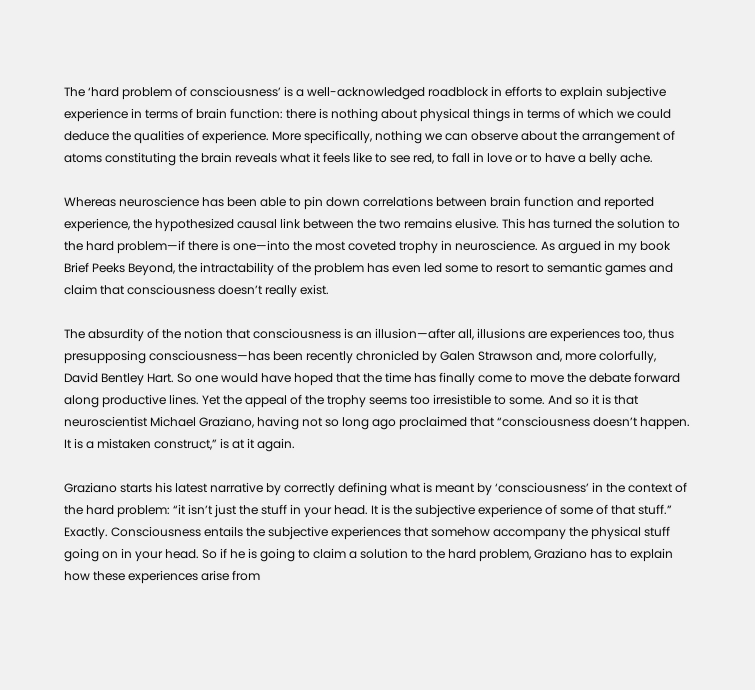The ‘hard problem of consciousness’ is a well-acknowledged roadblock in efforts to explain subjective experience in terms of brain function: there is nothing about physical things in terms of which we could deduce the qualities of experience. More specifically, nothing we can observe about the arrangement of atoms constituting the brain reveals what it feels like to see red, to fall in love or to have a belly ache.

Whereas neuroscience has been able to pin down correlations between brain function and reported experience, the hypothesized causal link between the two remains elusive. This has turned the solution to the hard problem—if there is one—into the most coveted trophy in neuroscience. As argued in my book Brief Peeks Beyond, the intractability of the problem has even led some to resort to semantic games and claim that consciousness doesn’t really exist.

The absurdity of the notion that consciousness is an illusion—after all, illusions are experiences too, thus presupposing consciousness—has been recently chronicled by Galen Strawson and, more colorfully, David Bentley Hart. So one would have hoped that the time has finally come to move the debate forward along productive lines. Yet the appeal of the trophy seems too irresistible to some. And so it is that neuroscientist Michael Graziano, having not so long ago proclaimed that “consciousness doesn’t happen. It is a mistaken construct,” is at it again.

Graziano starts his latest narrative by correctly defining what is meant by ‘consciousness’ in the context of the hard problem: “it isn’t just the stuff in your head. It is the subjective experience of some of that stuff.” Exactly. Consciousness entails the subjective experiences that somehow accompany the physical stuff going on in your head. So if he is going to claim a solution to the hard problem, Graziano has to explain how these experiences arise from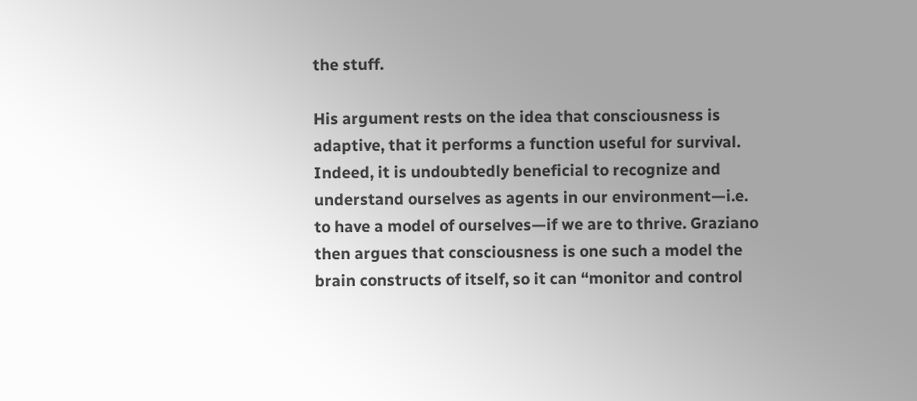the stuff.

His argument rests on the idea that consciousness is adaptive, that it performs a function useful for survival. Indeed, it is undoubtedly beneficial to recognize and understand ourselves as agents in our environment—i.e. to have a model of ourselves—if we are to thrive. Graziano then argues that consciousness is one such a model the brain constructs of itself, so it can “monitor and control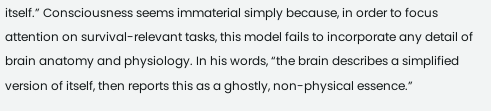itself.” Consciousness seems immaterial simply because, in order to focus attention on survival-relevant tasks, this model fails to incorporate any detail of brain anatomy and physiology. In his words, “the brain describes a simplified version of itself, then reports this as a ghostly, non-physical essence.”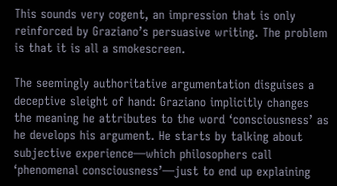This sounds very cogent, an impression that is only reinforced by Graziano’s persuasive writing. The problem is that it is all a smokescreen.

The seemingly authoritative argumentation disguises a deceptive sleight of hand: Graziano implicitly changes the meaning he attributes to the word ‘consciousness’ as he develops his argument. He starts by talking about subjective experience—which philosophers call ‘phenomenal consciousness’—just to end up explaining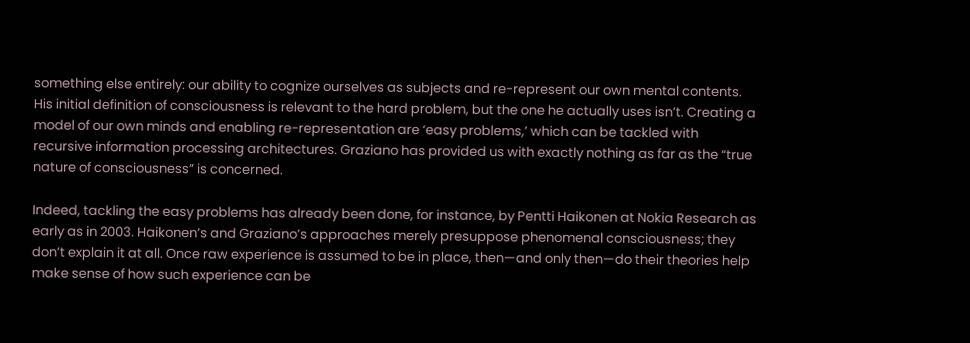something else entirely: our ability to cognize ourselves as subjects and re-represent our own mental contents. His initial definition of consciousness is relevant to the hard problem, but the one he actually uses isn’t. Creating a model of our own minds and enabling re-representation are ‘easy problems,’ which can be tackled with recursive information processing architectures. Graziano has provided us with exactly nothing as far as the “true nature of consciousness” is concerned.

Indeed, tackling the easy problems has already been done, for instance, by Pentti Haikonen at Nokia Research as early as in 2003. Haikonen’s and Graziano’s approaches merely presuppose phenomenal consciousness; they don’t explain it at all. Once raw experience is assumed to be in place, then—and only then—do their theories help make sense of how such experience can be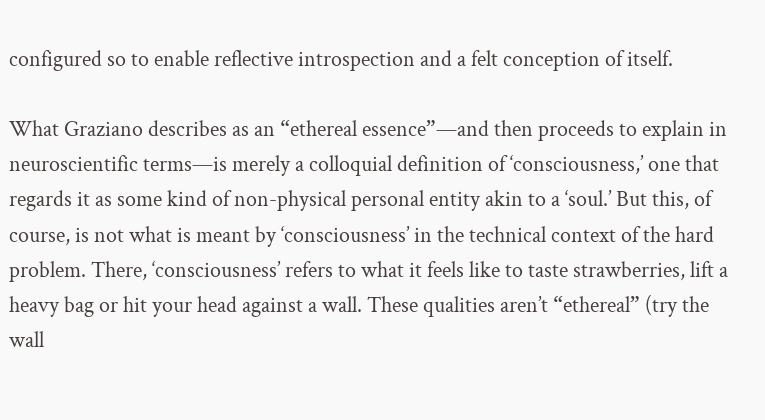configured so to enable reflective introspection and a felt conception of itself.

What Graziano describes as an “ethereal essence”—and then proceeds to explain in neuroscientific terms—is merely a colloquial definition of ‘consciousness,’ one that regards it as some kind of non-physical personal entity akin to a ‘soul.’ But this, of course, is not what is meant by ‘consciousness’ in the technical context of the hard problem. There, ‘consciousness’ refers to what it feels like to taste strawberries, lift a heavy bag or hit your head against a wall. These qualities aren’t “ethereal” (try the wall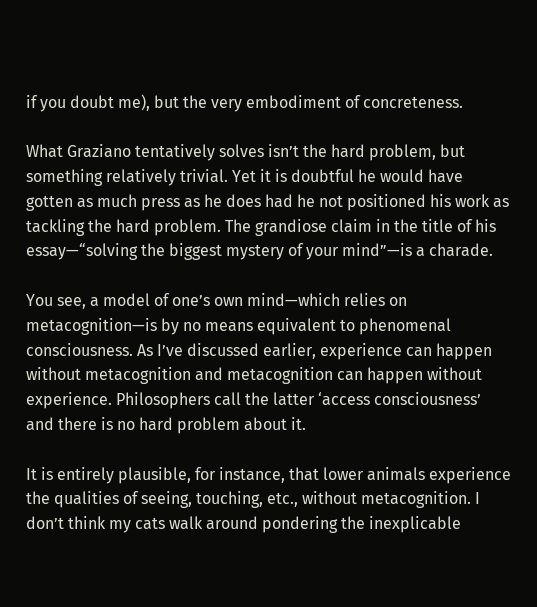if you doubt me), but the very embodiment of concreteness.

What Graziano tentatively solves isn’t the hard problem, but something relatively trivial. Yet it is doubtful he would have gotten as much press as he does had he not positioned his work as tackling the hard problem. The grandiose claim in the title of his essay—“solving the biggest mystery of your mind”—is a charade.

You see, a model of one’s own mind—which relies on metacognition—is by no means equivalent to phenomenal consciousness. As I’ve discussed earlier, experience can happen without metacognition and metacognition can happen without experience. Philosophers call the latter ‘access consciousness’ and there is no hard problem about it.

It is entirely plausible, for instance, that lower animals experience the qualities of seeing, touching, etc., without metacognition. I don’t think my cats walk around pondering the inexplicable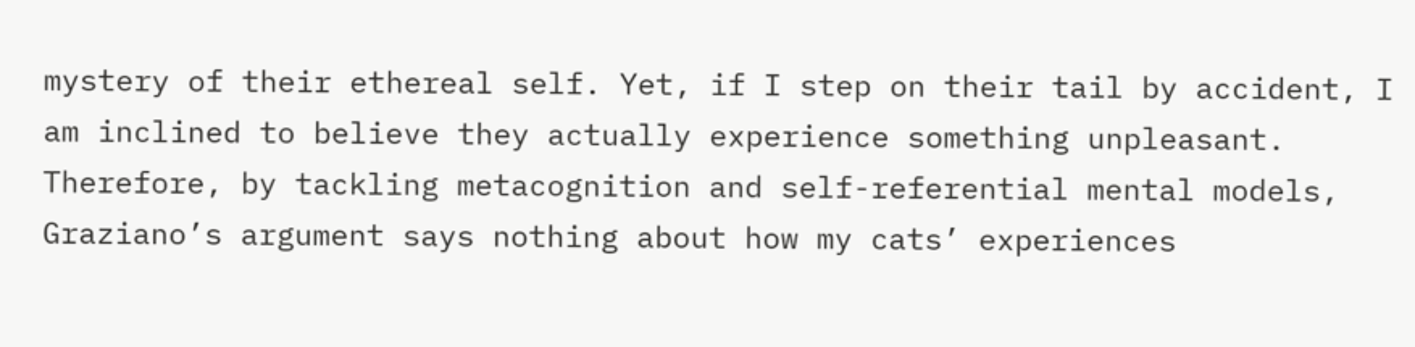mystery of their ethereal self. Yet, if I step on their tail by accident, I am inclined to believe they actually experience something unpleasant. Therefore, by tackling metacognition and self-referential mental models, Graziano’s argument says nothing about how my cats’ experiences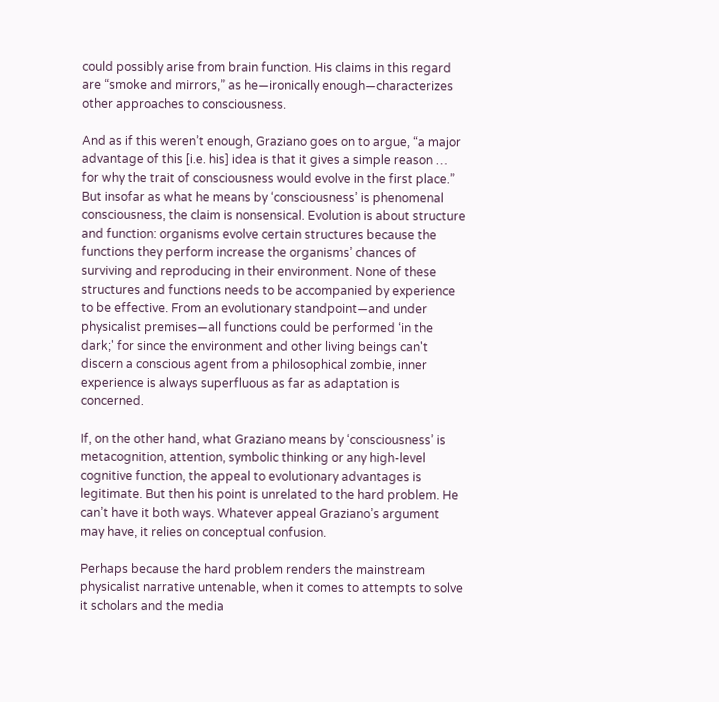could possibly arise from brain function. His claims in this regard are “smoke and mirrors,” as he—ironically enough—characterizes other approaches to consciousness.

And as if this weren’t enough, Graziano goes on to argue, “a major advantage of this [i.e. his] idea is that it gives a simple reason … for why the trait of consciousness would evolve in the first place.” But insofar as what he means by ‘consciousness’ is phenomenal consciousness, the claim is nonsensical. Evolution is about structure and function: organisms evolve certain structures because the functions they perform increase the organisms’ chances of surviving and reproducing in their environment. None of these structures and functions needs to be accompanied by experience to be effective. From an evolutionary standpoint—and under physicalist premises—all functions could be performed ‘in the dark;' for since the environment and other living beings can't discern a conscious agent from a philosophical zombie, inner experience is always superfluous as far as adaptation is concerned.

If, on the other hand, what Graziano means by ‘consciousness’ is metacognition, attention, symbolic thinking or any high-level cognitive function, the appeal to evolutionary advantages is legitimate. But then his point is unrelated to the hard problem. He can’t have it both ways. Whatever appeal Graziano’s argument may have, it relies on conceptual confusion.

Perhaps because the hard problem renders the mainstream physicalist narrative untenable, when it comes to attempts to solve it scholars and the media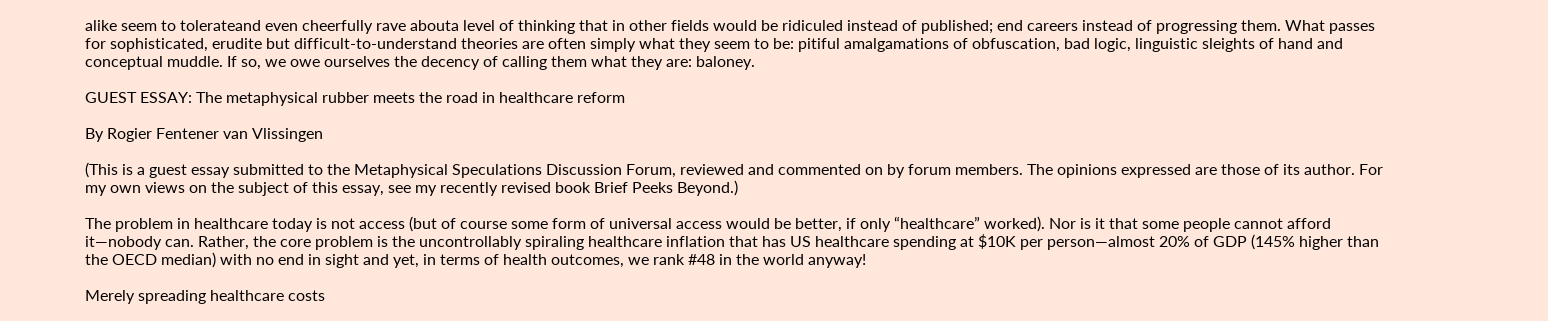alike seem to tolerateand even cheerfully rave abouta level of thinking that in other fields would be ridiculed instead of published; end careers instead of progressing them. What passes for sophisticated, erudite but difficult-to-understand theories are often simply what they seem to be: pitiful amalgamations of obfuscation, bad logic, linguistic sleights of hand and conceptual muddle. If so, we owe ourselves the decency of calling them what they are: baloney.

GUEST ESSAY: The metaphysical rubber meets the road in healthcare reform

By Rogier Fentener van Vlissingen

(This is a guest essay submitted to the Metaphysical Speculations Discussion Forum, reviewed and commented on by forum members. The opinions expressed are those of its author. For my own views on the subject of this essay, see my recently revised book Brief Peeks Beyond.)

The problem in healthcare today is not access (but of course some form of universal access would be better, if only “healthcare” worked). Nor is it that some people cannot afford it—nobody can. Rather, the core problem is the uncontrollably spiraling healthcare inflation that has US healthcare spending at $10K per person—almost 20% of GDP (145% higher than the OECD median) with no end in sight and yet, in terms of health outcomes, we rank #48 in the world anyway!

Merely spreading healthcare costs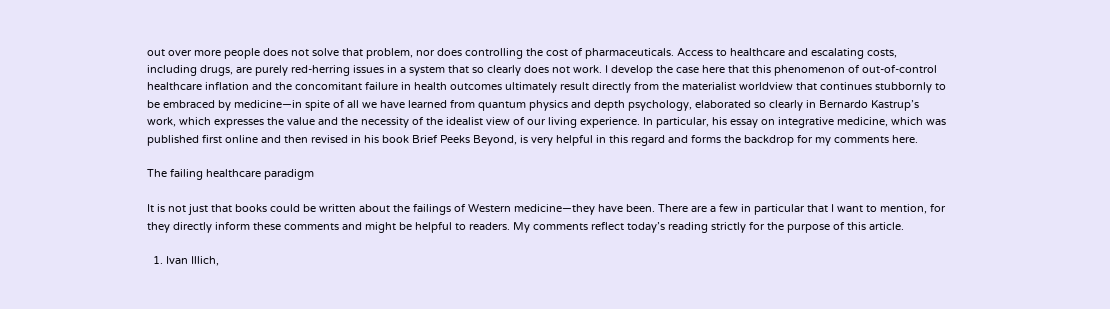out over more people does not solve that problem, nor does controlling the cost of pharmaceuticals. Access to healthcare and escalating costs, including drugs, are purely red-herring issues in a system that so clearly does not work. I develop the case here that this phenomenon of out-of-control healthcare inflation and the concomitant failure in health outcomes ultimately result directly from the materialist worldview that continues stubbornly to be embraced by medicine—in spite of all we have learned from quantum physics and depth psychology, elaborated so clearly in Bernardo Kastrup’s work, which expresses the value and the necessity of the idealist view of our living experience. In particular, his essay on integrative medicine, which was published first online and then revised in his book Brief Peeks Beyond, is very helpful in this regard and forms the backdrop for my comments here.

The failing healthcare paradigm

It is not just that books could be written about the failings of Western medicine—they have been. There are a few in particular that I want to mention, for they directly inform these comments and might be helpful to readers. My comments reflect today’s reading strictly for the purpose of this article.

  1. Ivan Illich,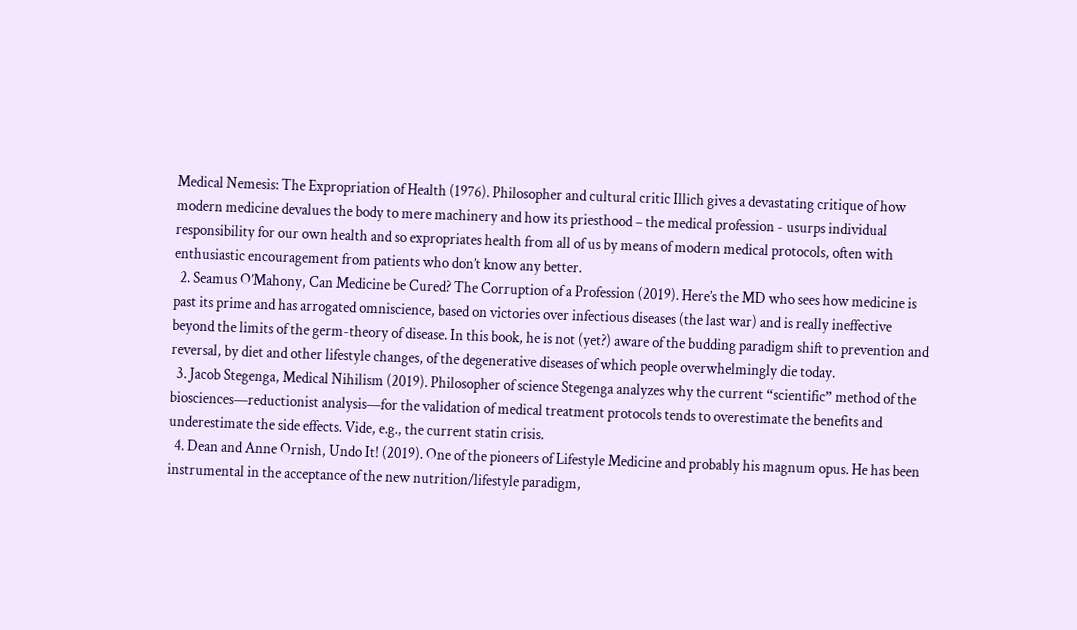Medical Nemesis: The Expropriation of Health (1976). Philosopher and cultural critic Illich gives a devastating critique of how modern medicine devalues the body to mere machinery and how its priesthood – the medical profession - usurps individual responsibility for our own health and so expropriates health from all of us by means of modern medical protocols, often with enthusiastic encouragement from patients who don’t know any better.
  2. Seamus O’Mahony, Can Medicine be Cured? The Corruption of a Profession (2019). Here’s the MD who sees how medicine is past its prime and has arrogated omniscience, based on victories over infectious diseases (the last war) and is really ineffective beyond the limits of the germ-theory of disease. In this book, he is not (yet?) aware of the budding paradigm shift to prevention and reversal, by diet and other lifestyle changes, of the degenerative diseases of which people overwhelmingly die today.
  3. Jacob Stegenga, Medical Nihilism (2019). Philosopher of science Stegenga analyzes why the current “scientific” method of the biosciences—reductionist analysis—for the validation of medical treatment protocols tends to overestimate the benefits and underestimate the side effects. Vide, e.g., the current statin crisis.
  4. Dean and Anne Ornish, Undo It! (2019). One of the pioneers of Lifestyle Medicine and probably his magnum opus. He has been instrumental in the acceptance of the new nutrition/lifestyle paradigm,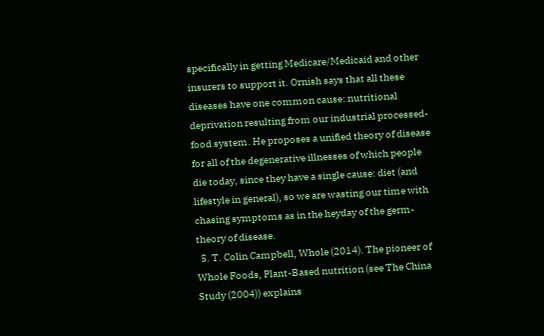specifically in getting Medicare/Medicaid and other insurers to support it. Ornish says that all these diseases have one common cause: nutritional deprivation resulting from our industrial processed-food system. He proposes a unified theory of disease for all of the degenerative illnesses of which people die today, since they have a single cause: diet (and lifestyle in general), so we are wasting our time with chasing symptoms as in the heyday of the germ-theory of disease.
  5. T. Colin Campbell, Whole (2014). The pioneer of Whole Foods, Plant-Based nutrition (see The China Study (2004)) explains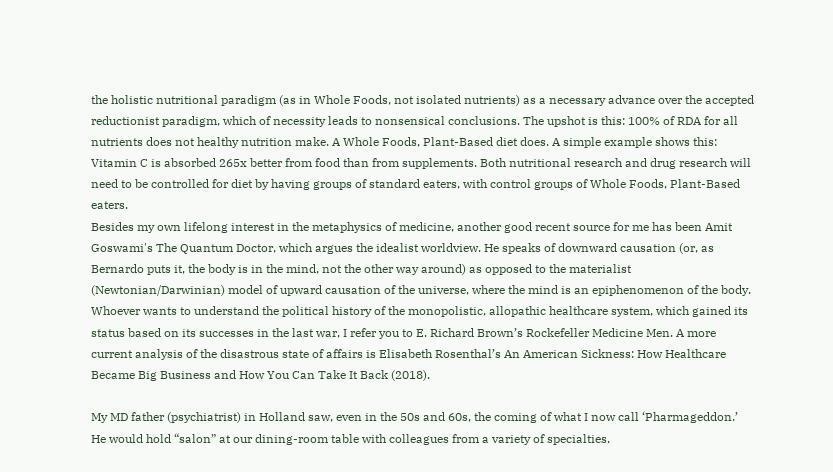the holistic nutritional paradigm (as in Whole Foods, not isolated nutrients) as a necessary advance over the accepted reductionist paradigm, which of necessity leads to nonsensical conclusions. The upshot is this: 100% of RDA for all nutrients does not healthy nutrition make. A Whole Foods, Plant-Based diet does. A simple example shows this: Vitamin C is absorbed 265x better from food than from supplements. Both nutritional research and drug research will need to be controlled for diet by having groups of standard eaters, with control groups of Whole Foods, Plant-Based eaters.
Besides my own lifelong interest in the metaphysics of medicine, another good recent source for me has been Amit Goswami's The Quantum Doctor, which argues the idealist worldview. He speaks of downward causation (or, as Bernardo puts it, the body is in the mind, not the other way around) as opposed to the materialist (Newtonian/Darwinian) model of upward causation of the universe, where the mind is an epiphenomenon of the body. Whoever wants to understand the political history of the monopolistic, allopathic healthcare system, which gained its status based on its successes in the last war, I refer you to E. Richard Brown’s Rockefeller Medicine Men. A more current analysis of the disastrous state of affairs is Elisabeth Rosenthal’s An American Sickness: How Healthcare Became Big Business and How You Can Take It Back (2018).

My MD father (psychiatrist) in Holland saw, even in the 50s and 60s, the coming of what I now call ‘Pharmageddon.’ He would hold “salon” at our dining-room table with colleagues from a variety of specialties.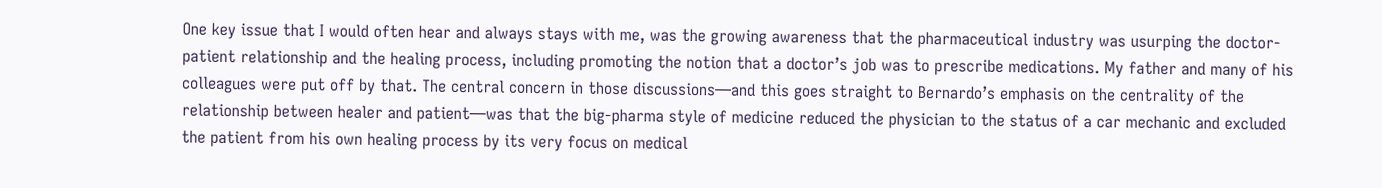One key issue that I would often hear and always stays with me, was the growing awareness that the pharmaceutical industry was usurping the doctor-patient relationship and the healing process, including promoting the notion that a doctor’s job was to prescribe medications. My father and many of his colleagues were put off by that. The central concern in those discussions—and this goes straight to Bernardo’s emphasis on the centrality of the relationship between healer and patient—was that the big-pharma style of medicine reduced the physician to the status of a car mechanic and excluded the patient from his own healing process by its very focus on medical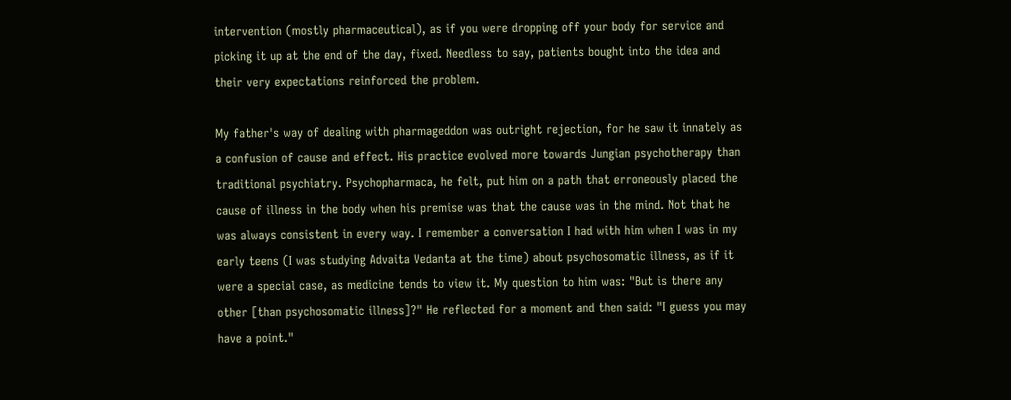intervention (mostly pharmaceutical), as if you were dropping off your body for service and picking it up at the end of the day, fixed. Needless to say, patients bought into the idea and their very expectations reinforced the problem.

My father's way of dealing with pharmageddon was outright rejection, for he saw it innately as a confusion of cause and effect. His practice evolved more towards Jungian psychotherapy than traditional psychiatry. Psychopharmaca, he felt, put him on a path that erroneously placed the cause of illness in the body when his premise was that the cause was in the mind. Not that he was always consistent in every way. I remember a conversation I had with him when I was in my early teens (I was studying Advaita Vedanta at the time) about psychosomatic illness, as if it were a special case, as medicine tends to view it. My question to him was: "But is there any other [than psychosomatic illness]?" He reflected for a moment and then said: "I guess you may have a point."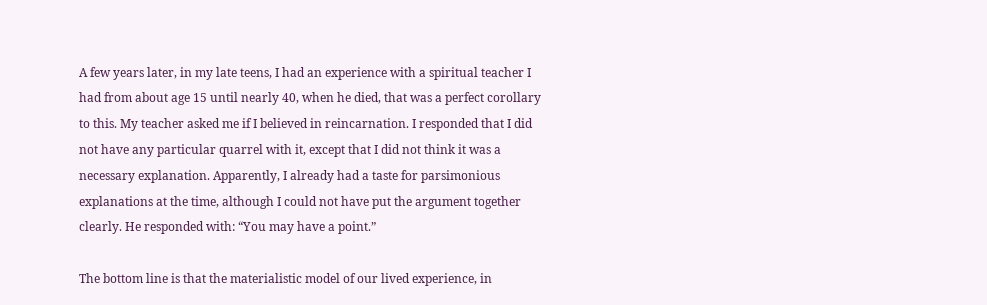A few years later, in my late teens, I had an experience with a spiritual teacher I had from about age 15 until nearly 40, when he died, that was a perfect corollary to this. My teacher asked me if I believed in reincarnation. I responded that I did not have any particular quarrel with it, except that I did not think it was a necessary explanation. Apparently, I already had a taste for parsimonious explanations at the time, although I could not have put the argument together clearly. He responded with: “You may have a point.”

The bottom line is that the materialistic model of our lived experience, in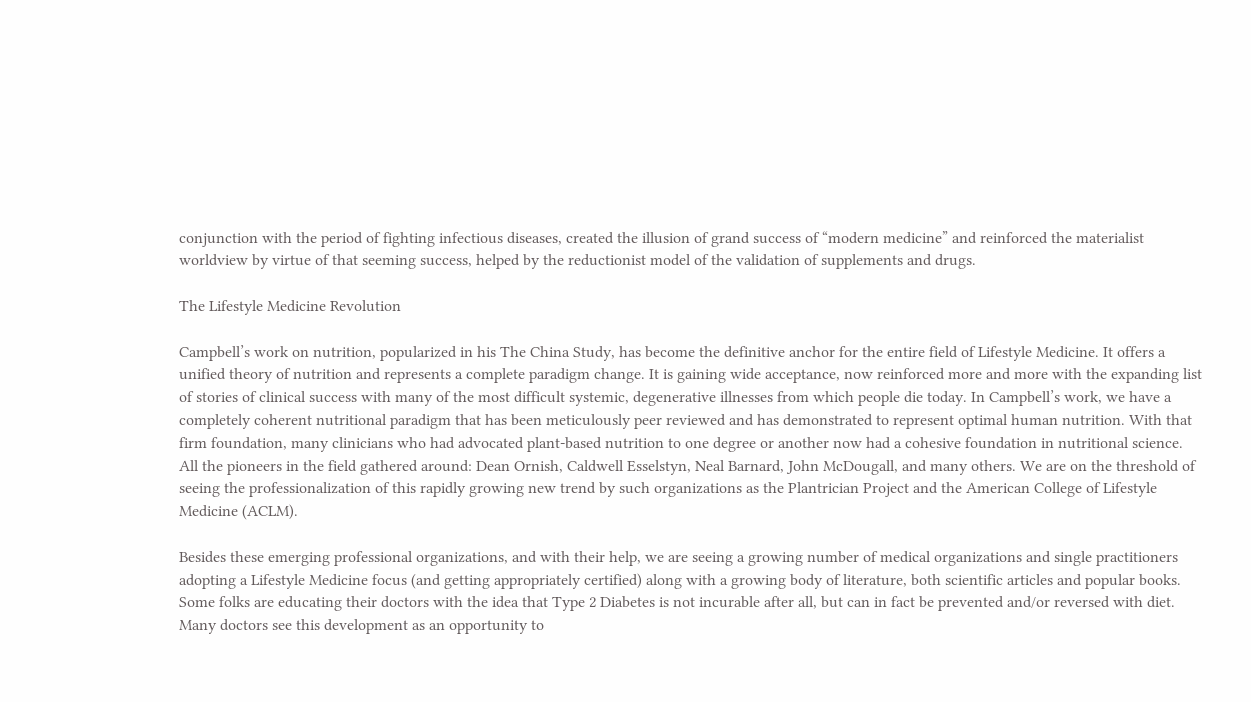conjunction with the period of fighting infectious diseases, created the illusion of grand success of “modern medicine” and reinforced the materialist worldview by virtue of that seeming success, helped by the reductionist model of the validation of supplements and drugs.

The Lifestyle Medicine Revolution

Campbell’s work on nutrition, popularized in his The China Study, has become the definitive anchor for the entire field of Lifestyle Medicine. It offers a unified theory of nutrition and represents a complete paradigm change. It is gaining wide acceptance, now reinforced more and more with the expanding list of stories of clinical success with many of the most difficult systemic, degenerative illnesses from which people die today. In Campbell’s work, we have a completely coherent nutritional paradigm that has been meticulously peer reviewed and has demonstrated to represent optimal human nutrition. With that firm foundation, many clinicians who had advocated plant-based nutrition to one degree or another now had a cohesive foundation in nutritional science. All the pioneers in the field gathered around: Dean Ornish, Caldwell Esselstyn, Neal Barnard, John McDougall, and many others. We are on the threshold of seeing the professionalization of this rapidly growing new trend by such organizations as the Plantrician Project and the American College of Lifestyle Medicine (ACLM).

Besides these emerging professional organizations, and with their help, we are seeing a growing number of medical organizations and single practitioners adopting a Lifestyle Medicine focus (and getting appropriately certified) along with a growing body of literature, both scientific articles and popular books. Some folks are educating their doctors with the idea that Type 2 Diabetes is not incurable after all, but can in fact be prevented and/or reversed with diet. Many doctors see this development as an opportunity to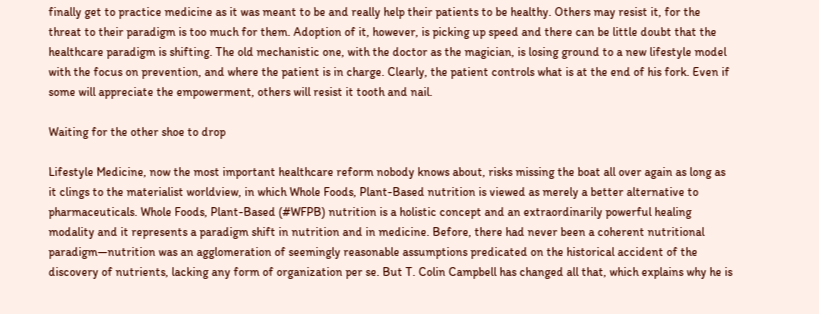finally get to practice medicine as it was meant to be and really help their patients to be healthy. Others may resist it, for the threat to their paradigm is too much for them. Adoption of it, however, is picking up speed and there can be little doubt that the healthcare paradigm is shifting. The old mechanistic one, with the doctor as the magician, is losing ground to a new lifestyle model with the focus on prevention, and where the patient is in charge. Clearly, the patient controls what is at the end of his fork. Even if some will appreciate the empowerment, others will resist it tooth and nail.

Waiting for the other shoe to drop

Lifestyle Medicine, now the most important healthcare reform nobody knows about, risks missing the boat all over again as long as it clings to the materialist worldview, in which Whole Foods, Plant-Based nutrition is viewed as merely a better alternative to pharmaceuticals. Whole Foods, Plant-Based (#WFPB) nutrition is a holistic concept and an extraordinarily powerful healing modality and it represents a paradigm shift in nutrition and in medicine. Before, there had never been a coherent nutritional paradigm—nutrition was an agglomeration of seemingly reasonable assumptions predicated on the historical accident of the discovery of nutrients, lacking any form of organization per se. But T. Colin Campbell has changed all that, which explains why he is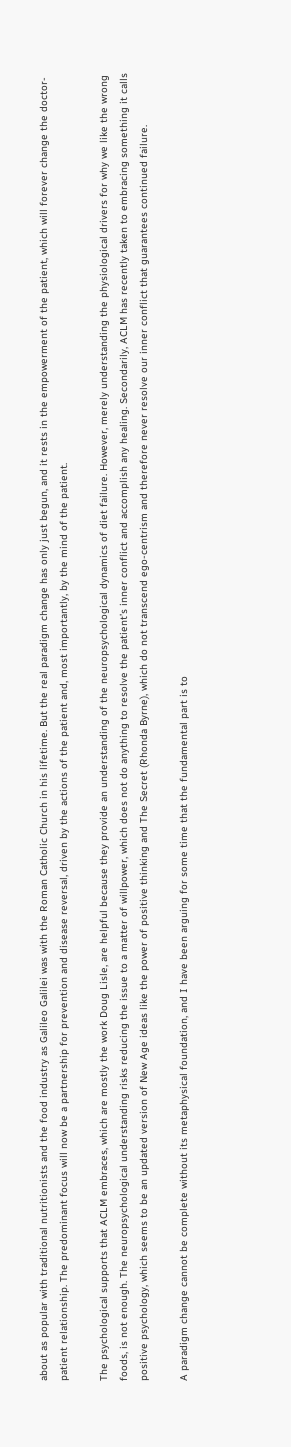about as popular with traditional nutritionists and the food industry as Galileo Galilei was with the Roman Catholic Church in his lifetime. But the real paradigm change has only just begun, and it rests in the empowerment of the patient, which will forever change the doctor-patient relationship. The predominant focus will now be a partnership for prevention and disease reversal, driven by the actions of the patient and, most importantly, by the mind of the patient.

The psychological supports that ACLM embraces, which are mostly the work Doug Lisle, are helpful because they provide an understanding of the neuropsychological dynamics of diet failure. However, merely understanding the physiological drivers for why we like the wrong foods, is not enough. The neuropsychological understanding risks reducing the issue to a matter of willpower, which does not do anything to resolve the patient’s inner conflict and accomplish any healing. Secondarily, ACLM has recently taken to embracing something it calls positive psychology, which seems to be an updated version of New Age ideas like the power of positive thinking and The Secret (Rhonda Byrne), which do not transcend ego-centrism and therefore never resolve our inner conflict that guarantees continued failure.

A paradigm change cannot be complete without its metaphysical foundation, and I have been arguing for some time that the fundamental part is to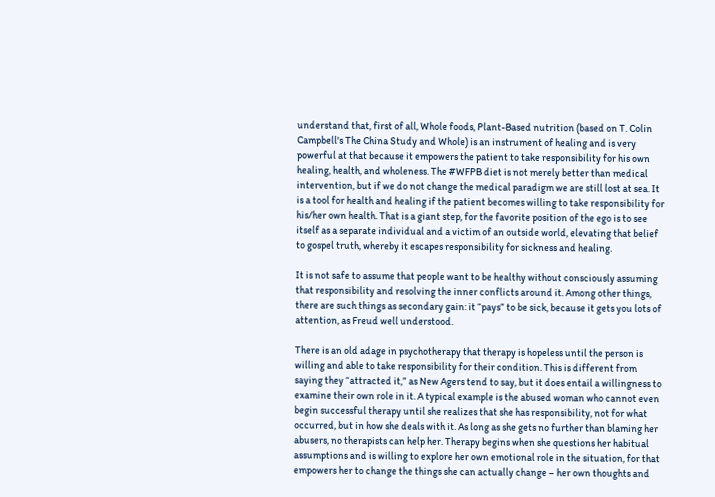understand that, first of all, Whole foods, Plant-Based nutrition (based on T. Colin Campbell's The China Study and Whole) is an instrument of healing and is very powerful at that because it empowers the patient to take responsibility for his own healing, health, and wholeness. The #WFPB diet is not merely better than medical intervention, but if we do not change the medical paradigm we are still lost at sea. It is a tool for health and healing if the patient becomes willing to take responsibility for his/her own health. That is a giant step, for the favorite position of the ego is to see itself as a separate individual and a victim of an outside world, elevating that belief to gospel truth, whereby it escapes responsibility for sickness and healing.

It is not safe to assume that people want to be healthy without consciously assuming that responsibility and resolving the inner conflicts around it. Among other things, there are such things as secondary gain: it “pays” to be sick, because it gets you lots of attention, as Freud well understood.

There is an old adage in psychotherapy that therapy is hopeless until the person is willing and able to take responsibility for their condition. This is different from saying they “attracted it,” as New Agers tend to say, but it does entail a willingness to examine their own role in it. A typical example is the abused woman who cannot even begin successful therapy until she realizes that she has responsibility, not for what occurred, but in how she deals with it. As long as she gets no further than blaming her abusers, no therapists can help her. Therapy begins when she questions her habitual assumptions and is willing to explore her own emotional role in the situation, for that empowers her to change the things she can actually change – her own thoughts and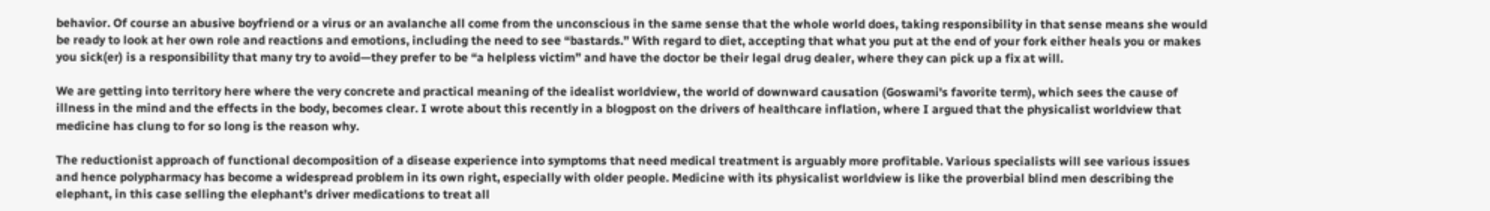behavior. Of course an abusive boyfriend or a virus or an avalanche all come from the unconscious in the same sense that the whole world does, taking responsibility in that sense means she would be ready to look at her own role and reactions and emotions, including the need to see “bastards.” With regard to diet, accepting that what you put at the end of your fork either heals you or makes you sick(er) is a responsibility that many try to avoid—they prefer to be “a helpless victim” and have the doctor be their legal drug dealer, where they can pick up a fix at will.

We are getting into territory here where the very concrete and practical meaning of the idealist worldview, the world of downward causation (Goswami's favorite term), which sees the cause of illness in the mind and the effects in the body, becomes clear. I wrote about this recently in a blogpost on the drivers of healthcare inflation, where I argued that the physicalist worldview that medicine has clung to for so long is the reason why.

The reductionist approach of functional decomposition of a disease experience into symptoms that need medical treatment is arguably more profitable. Various specialists will see various issues and hence polypharmacy has become a widespread problem in its own right, especially with older people. Medicine with its physicalist worldview is like the proverbial blind men describing the elephant, in this case selling the elephant’s driver medications to treat all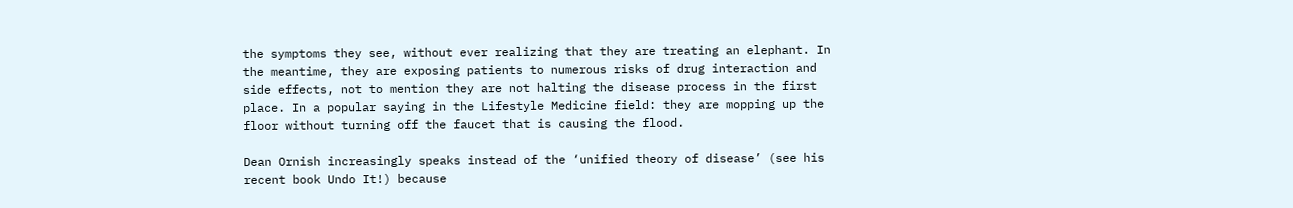the symptoms they see, without ever realizing that they are treating an elephant. In the meantime, they are exposing patients to numerous risks of drug interaction and side effects, not to mention they are not halting the disease process in the first place. In a popular saying in the Lifestyle Medicine field: they are mopping up the floor without turning off the faucet that is causing the flood.

Dean Ornish increasingly speaks instead of the ‘unified theory of disease’ (see his recent book Undo It!) because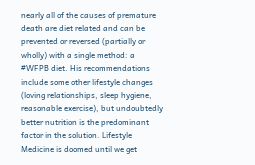nearly all of the causes of premature death are diet related and can be prevented or reversed (partially or wholly) with a single method: a #WFPB diet. His recommendations include some other lifestyle changes (loving relationships, sleep hygiene, reasonable exercise), but undoubtedly better nutrition is the predominant factor in the solution. Lifestyle Medicine is doomed until we get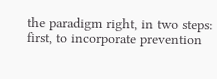the paradigm right, in two steps: first, to incorporate prevention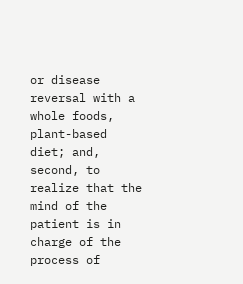or disease reversal with a whole foods, plant-based diet; and, second, to realize that the mind of the patient is in charge of the process of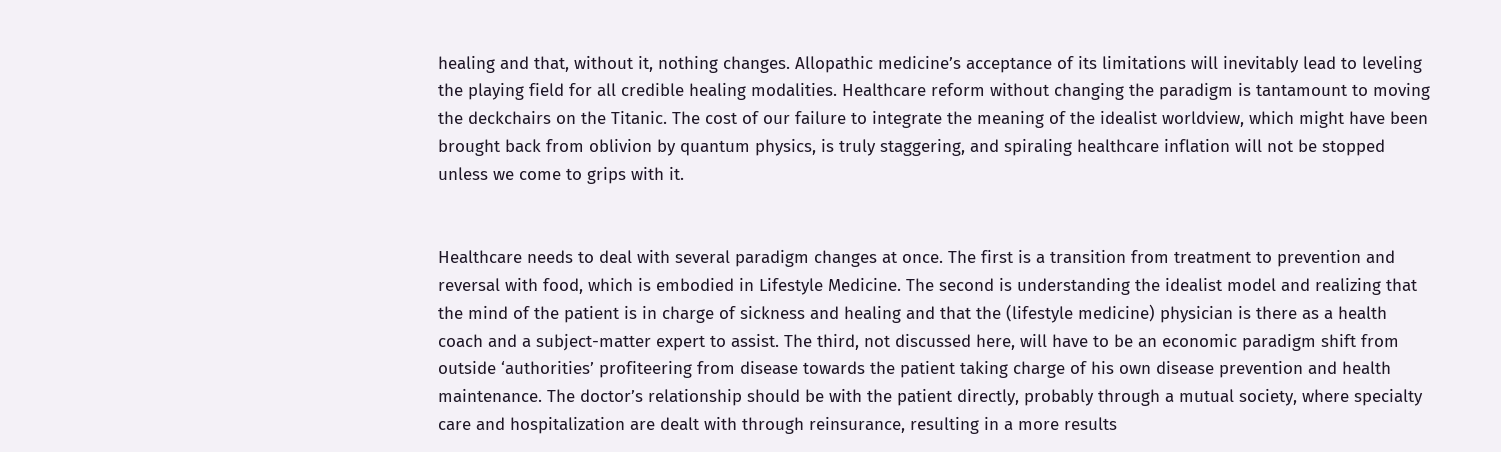healing and that, without it, nothing changes. Allopathic medicine’s acceptance of its limitations will inevitably lead to leveling the playing field for all credible healing modalities. Healthcare reform without changing the paradigm is tantamount to moving the deckchairs on the Titanic. The cost of our failure to integrate the meaning of the idealist worldview, which might have been brought back from oblivion by quantum physics, is truly staggering, and spiraling healthcare inflation will not be stopped unless we come to grips with it.


Healthcare needs to deal with several paradigm changes at once. The first is a transition from treatment to prevention and reversal with food, which is embodied in Lifestyle Medicine. The second is understanding the idealist model and realizing that the mind of the patient is in charge of sickness and healing and that the (lifestyle medicine) physician is there as a health coach and a subject-matter expert to assist. The third, not discussed here, will have to be an economic paradigm shift from outside ‘authorities’ profiteering from disease towards the patient taking charge of his own disease prevention and health maintenance. The doctor’s relationship should be with the patient directly, probably through a mutual society, where specialty care and hospitalization are dealt with through reinsurance, resulting in a more results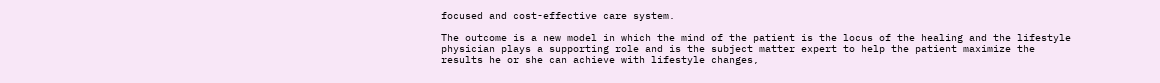focused and cost-effective care system.

The outcome is a new model in which the mind of the patient is the locus of the healing and the lifestyle physician plays a supporting role and is the subject matter expert to help the patient maximize the results he or she can achieve with lifestyle changes,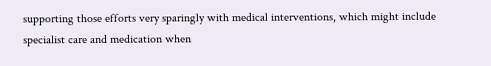supporting those efforts very sparingly with medical interventions, which might include specialist care and medication when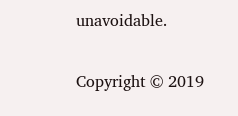unavoidable.

Copyright © 2019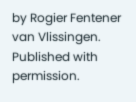by Rogier Fentener van Vlissingen. Published with permission.